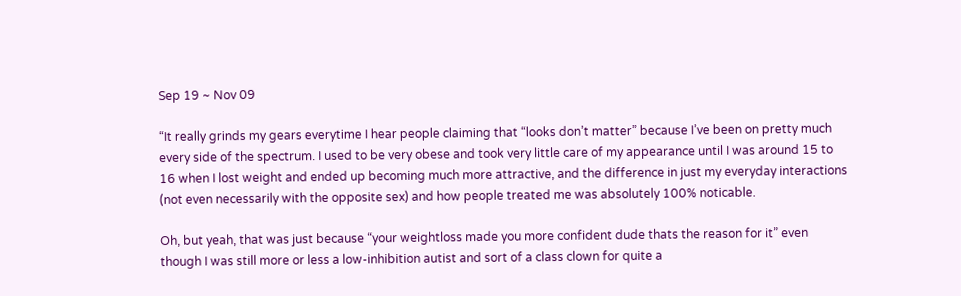Sep 19 ~ Nov 09

“It really grinds my gears everytime I hear people claiming that “looks don’t matter” because I’ve been on pretty much every side of the spectrum. I used to be very obese and took very little care of my appearance until I was around 15 to 16 when I lost weight and ended up becoming much more attractive, and the difference in just my everyday interactions (not even necessarily with the opposite sex) and how people treated me was absolutely 100% noticable.

Oh, but yeah, that was just because “your weightloss made you more confident dude thats the reason for it” even though I was still more or less a low-inhibition autist and sort of a class clown for quite a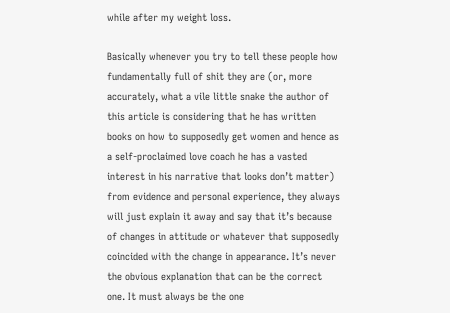while after my weight loss.

Basically whenever you try to tell these people how fundamentally full of shit they are (or, more accurately, what a vile little snake the author of this article is considering that he has written books on how to supposedly get women and hence as a self-proclaimed love coach he has a vasted interest in his narrative that looks don’t matter) from evidence and personal experience, they always will just explain it away and say that it’s because of changes in attitude or whatever that supposedly coincided with the change in appearance. It’s never the obvious explanation that can be the correct one. It must always be the one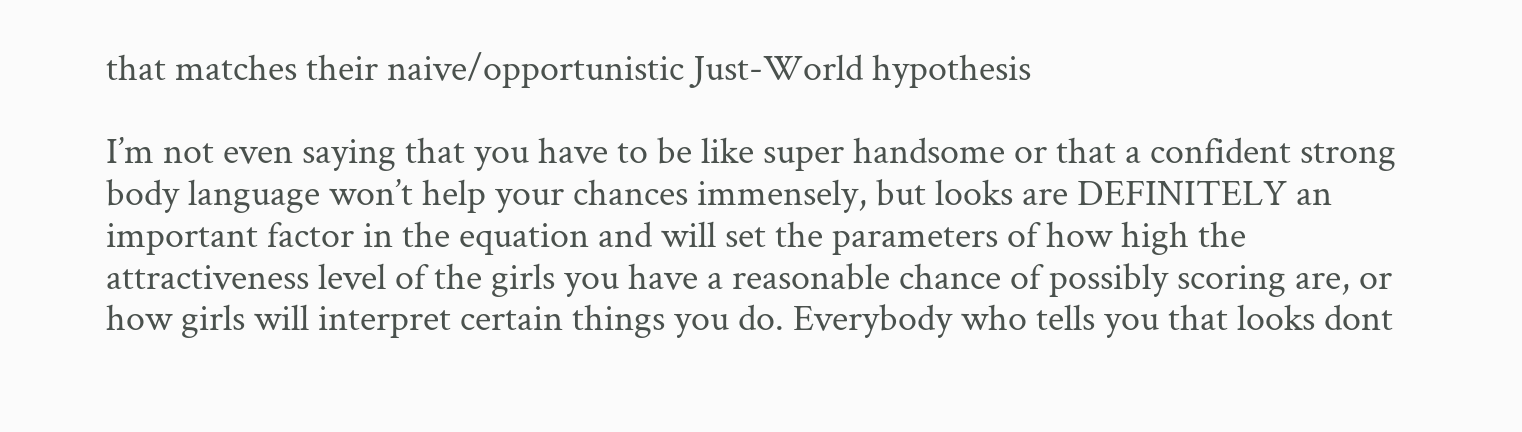that matches their naive/opportunistic Just-World hypothesis

I’m not even saying that you have to be like super handsome or that a confident strong body language won’t help your chances immensely, but looks are DEFINITELY an important factor in the equation and will set the parameters of how high the attractiveness level of the girls you have a reasonable chance of possibly scoring are, or how girls will interpret certain things you do. Everybody who tells you that looks dont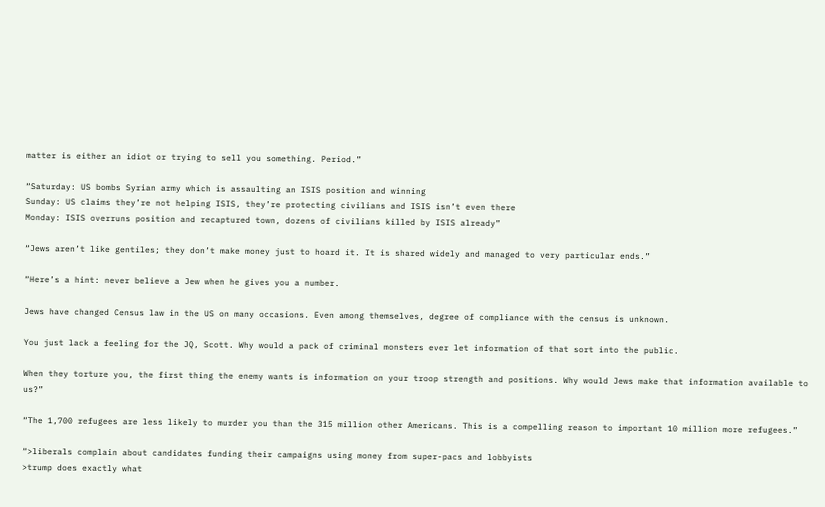matter is either an idiot or trying to sell you something. Period.”

“Saturday: US bombs Syrian army which is assaulting an ISIS position and winning
Sunday: US claims they’re not helping ISIS, they’re protecting civilians and ISIS isn’t even there
Monday: ISIS overruns position and recaptured town, dozens of civilians killed by ISIS already”

“Jews aren’t like gentiles; they don’t make money just to hoard it. It is shared widely and managed to very particular ends.”

“Here’s a hint: never believe a Jew when he gives you a number.

Jews have changed Census law in the US on many occasions. Even among themselves, degree of compliance with the census is unknown.

You just lack a feeling for the JQ, Scott. Why would a pack of criminal monsters ever let information of that sort into the public.

When they torture you, the first thing the enemy wants is information on your troop strength and positions. Why would Jews make that information available to us?”

“The 1,700 refugees are less likely to murder you than the 315 million other Americans. This is a compelling reason to important 10 million more refugees.”

“>liberals complain about candidates funding their campaigns using money from super-pacs and lobbyists
>trump does exactly what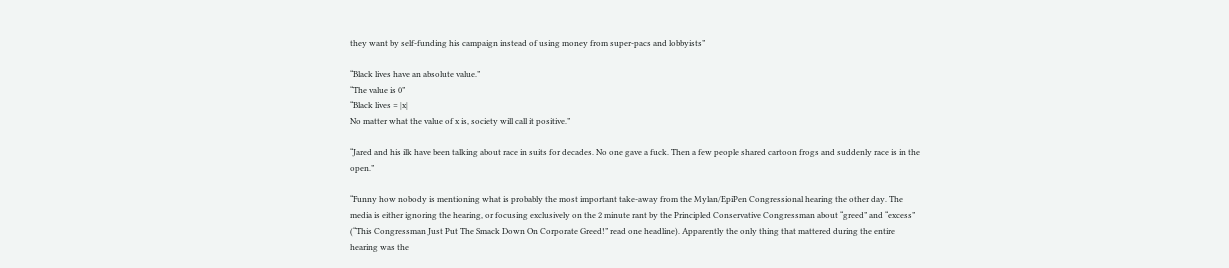they want by self-funding his campaign instead of using money from super-pacs and lobbyists”

“Black lives have an absolute value.”
“The value is 0”
“Black lives = |x|
No matter what the value of x is, society will call it positive.”

“Jared and his ilk have been talking about race in suits for decades. No one gave a fuck. Then a few people shared cartoon frogs and suddenly race is in the open.”

“Funny how nobody is mentioning what is probably the most important take-away from the Mylan/EpiPen Congressional hearing the other day. The media is either ignoring the hearing, or focusing exclusively on the 2 minute rant by the Principled Conservative Congressman about “greed” and “excess” (“This Congressman Just Put The Smack Down On Corporate Greed!” read one headline). Apparently the only thing that mattered during the entire hearing was the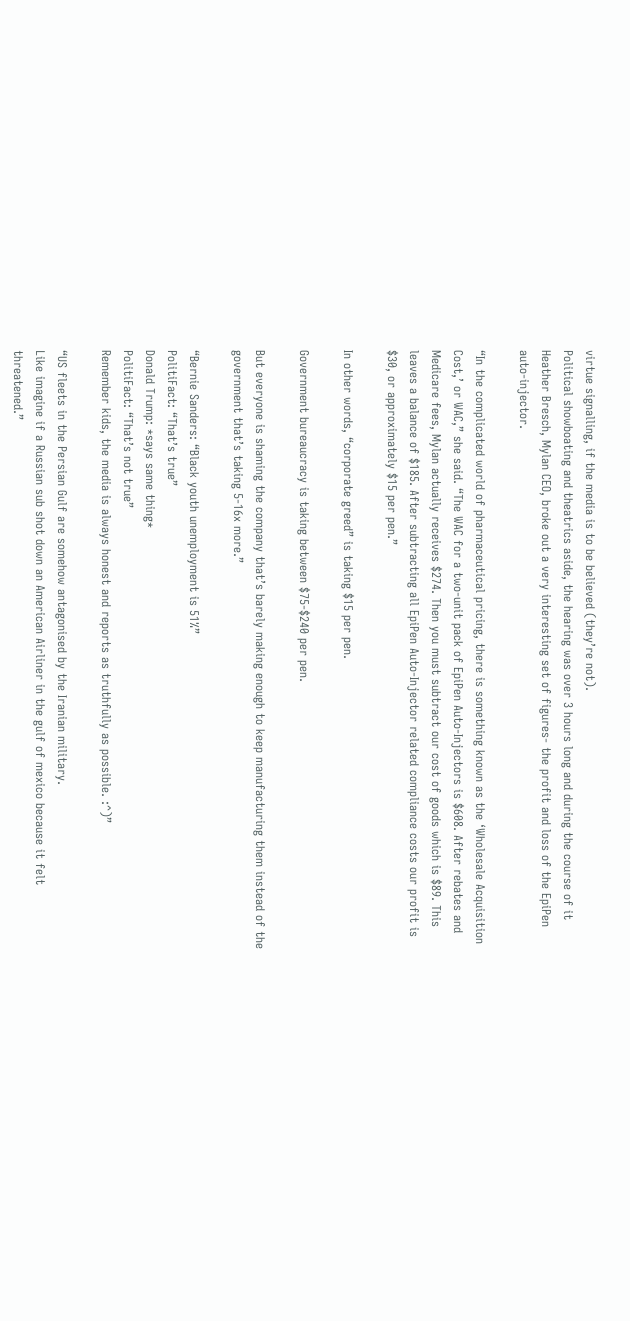virtue signalling, if the media is to be believed (they’re not).
Political showboating and theatrics aside, the hearing was over 3 hours long and during the course of it Heather Bresch, Mylan CEO, broke out a very interesting set of figures- the profit and loss of the EpiPen auto-injector.

“In the complicated world of pharmaceutical pricing, there is something known as the ‘Wholesale Acquisition Cost,’ or WAC,” she said. “The WAC for a two-unit pack of EpiPen Auto-Injectors is $608. After rebates and Medicare fees, Mylan actually receives $274. Then you must subtract our cost of goods which is $89. This leaves a balance of $185. After subtracting all EpiPen Auto-Injector related compliance costs our profit is $30, or approximately $15 per pen.”

In other words, “corporate greed” is taking $15 per pen.

Government bureaucracy is taking between $75-$240 per pen.

But everyone is shaming the company that’s barely making enough to keep manufacturing them instead of the government that’s taking 5-16x more.”

“Bernie Sanders: “Black youth unemployment is 51%”
PolitiFact: “That’s true”
Donald Trump: *says same thing*
PolitiFact: “That’s not true”
Remember kids, the media is always honest and reports as truthfully as possible. :^)”

“US fleets in the Persian Gulf are somehow antagonised by the Iranian military.
Like imagine if a Russian sub shot down an American Airliner in the gulf of mexico because it felt threatened.”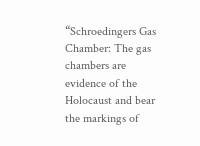“Schroedingers Gas Chamber: The gas chambers are evidence of the Holocaust and bear the markings of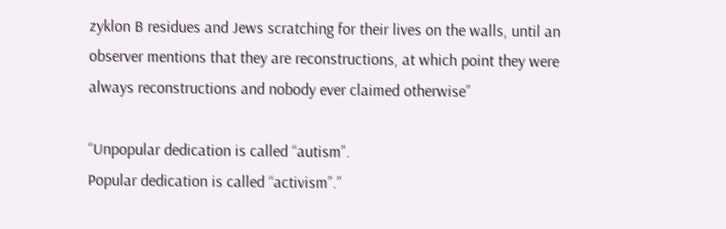zyklon B residues and Jews scratching for their lives on the walls, until an observer mentions that they are reconstructions, at which point they were always reconstructions and nobody ever claimed otherwise”

“Unpopular dedication is called “autism”.
Popular dedication is called “activism”.”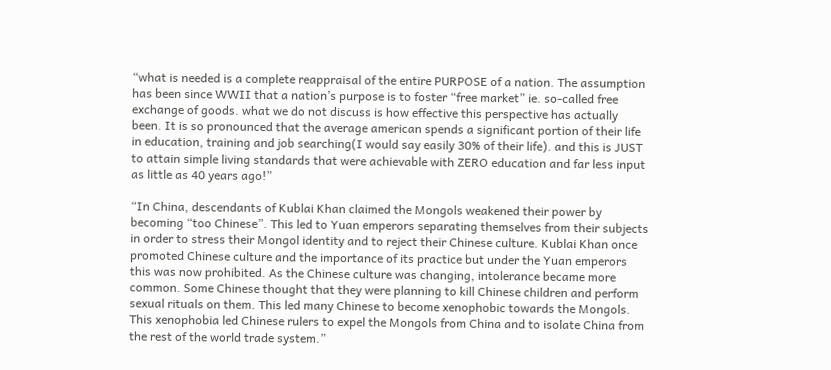“what is needed is a complete reappraisal of the entire PURPOSE of a nation. The assumption has been since WWII that a nation’s purpose is to foster “free market” ie. so-called free exchange of goods. what we do not discuss is how effective this perspective has actually been. It is so pronounced that the average american spends a significant portion of their life in education, training and job searching(I would say easily 30% of their life). and this is JUST to attain simple living standards that were achievable with ZERO education and far less input as little as 40 years ago!”

“In China, descendants of Kublai Khan claimed the Mongols weakened their power by becoming “too Chinese”. This led to Yuan emperors separating themselves from their subjects in order to stress their Mongol identity and to reject their Chinese culture. Kublai Khan once promoted Chinese culture and the importance of its practice but under the Yuan emperors this was now prohibited. As the Chinese culture was changing, intolerance became more common. Some Chinese thought that they were planning to kill Chinese children and perform sexual rituals on them. This led many Chinese to become xenophobic towards the Mongols. This xenophobia led Chinese rulers to expel the Mongols from China and to isolate China from the rest of the world trade system.”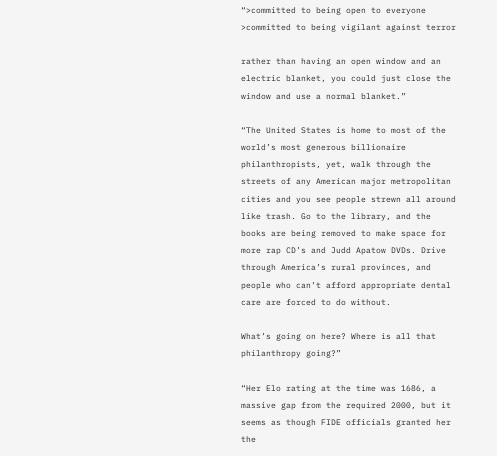“>committed to being open to everyone
>committed to being vigilant against terror

rather than having an open window and an electric blanket, you could just close the window and use a normal blanket.”

“The United States is home to most of the world’s most generous billionaire philanthropists, yet, walk through the streets of any American major metropolitan cities and you see people strewn all around like trash. Go to the library, and the books are being removed to make space for more rap CD’s and Judd Apatow DVDs. Drive through America’s rural provinces, and people who can’t afford appropriate dental care are forced to do without.

What’s going on here? Where is all that philanthropy going?”

“Her Elo rating at the time was 1686, a massive gap from the required 2000, but it seems as though FIDE officials granted her the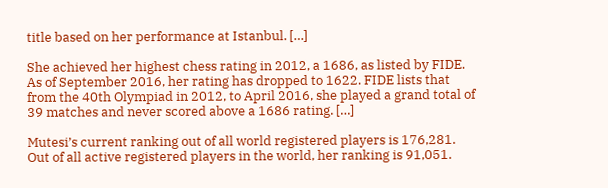title based on her performance at Istanbul. […]

She achieved her highest chess rating in 2012, a 1686, as listed by FIDE. As of September 2016, her rating has dropped to 1622. FIDE lists that from the 40th Olympiad in 2012, to April 2016, she played a grand total of 39 matches and never scored above a 1686 rating. […]

Mutesi’s current ranking out of all world registered players is 176,281. Out of all active registered players in the world, her ranking is 91,051.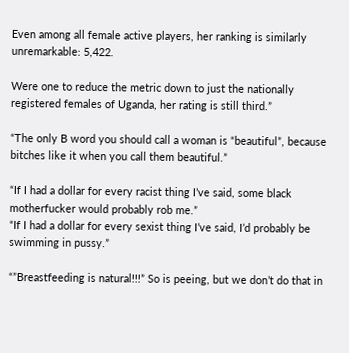Even among all female active players, her ranking is similarly unremarkable: 5,422.

Were one to reduce the metric down to just the nationally registered females of Uganda, her rating is still third.”

“The only B word you should call a woman is “beautiful”, because bitches like it when you call them beautiful.”

“If I had a dollar for every racist thing I’ve said, some black motherfucker would probably rob me.”
“If I had a dollar for every sexist thing I’ve said, I’d probably be swimming in pussy.”

“”Breastfeeding is natural!!!” So is peeing, but we don’t do that in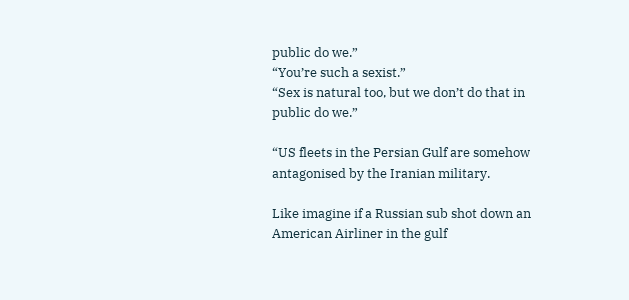public do we.”
“You’re such a sexist.”
“Sex is natural too, but we don’t do that in public do we.”

“US fleets in the Persian Gulf are somehow antagonised by the Iranian military.

Like imagine if a Russian sub shot down an American Airliner in the gulf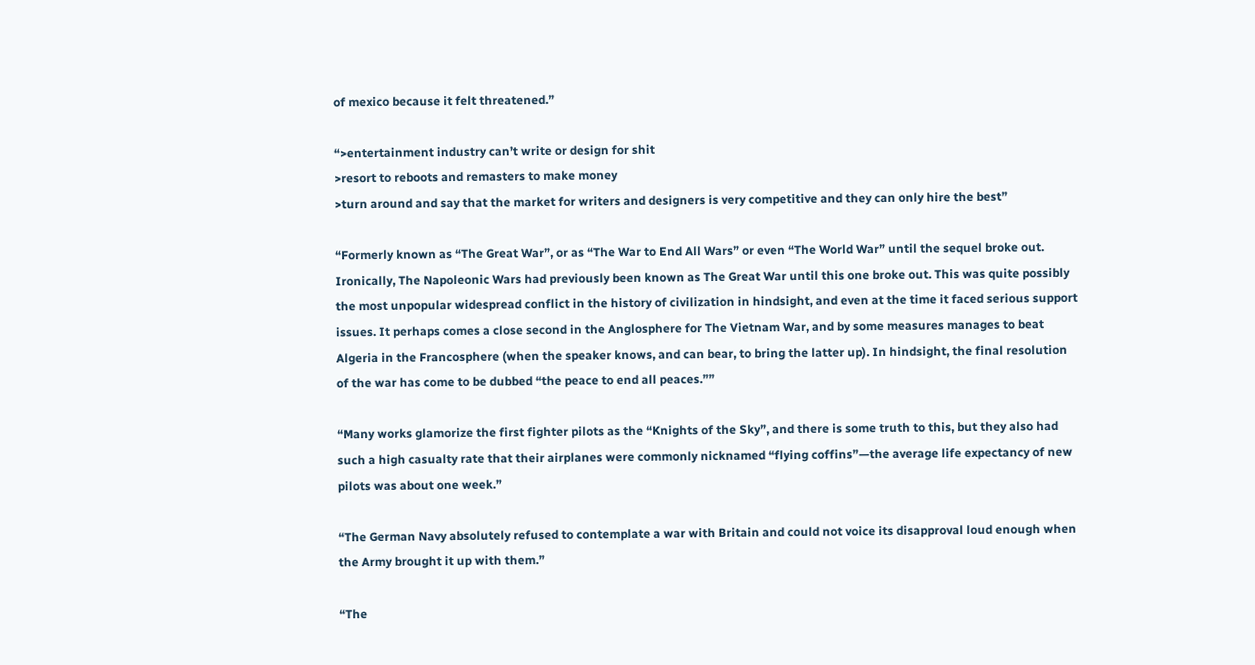of mexico because it felt threatened.”

“>entertainment industry can’t write or design for shit
>resort to reboots and remasters to make money
>turn around and say that the market for writers and designers is very competitive and they can only hire the best”

“Formerly known as “The Great War”, or as “The War to End All Wars” or even “The World War” until the sequel broke out. Ironically, The Napoleonic Wars had previously been known as The Great War until this one broke out. This was quite possibly the most unpopular widespread conflict in the history of civilization in hindsight, and even at the time it faced serious support issues. It perhaps comes a close second in the Anglosphere for The Vietnam War, and by some measures manages to beat Algeria in the Francosphere (when the speaker knows, and can bear, to bring the latter up). In hindsight, the final resolution of the war has come to be dubbed “the peace to end all peaces.””

“Many works glamorize the first fighter pilots as the “Knights of the Sky”, and there is some truth to this, but they also had such a high casualty rate that their airplanes were commonly nicknamed “flying coffins”—the average life expectancy of new pilots was about one week.”

“The German Navy absolutely refused to contemplate a war with Britain and could not voice its disapproval loud enough when the Army brought it up with them.”

“The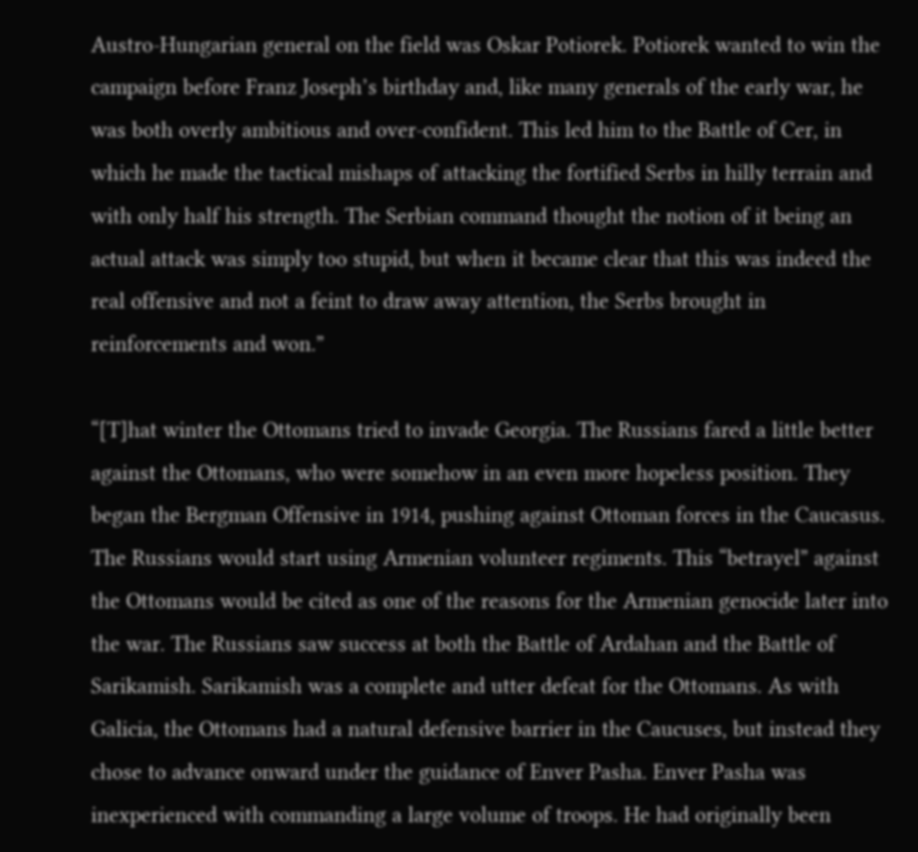Austro-Hungarian general on the field was Oskar Potiorek. Potiorek wanted to win the campaign before Franz Joseph’s birthday and, like many generals of the early war, he was both overly ambitious and over-confident. This led him to the Battle of Cer, in which he made the tactical mishaps of attacking the fortified Serbs in hilly terrain and with only half his strength. The Serbian command thought the notion of it being an actual attack was simply too stupid, but when it became clear that this was indeed the real offensive and not a feint to draw away attention, the Serbs brought in reinforcements and won.”

“[T]hat winter the Ottomans tried to invade Georgia. The Russians fared a little better against the Ottomans, who were somehow in an even more hopeless position. They began the Bergman Offensive in 1914, pushing against Ottoman forces in the Caucasus. The Russians would start using Armenian volunteer regiments. This “betrayel” against the Ottomans would be cited as one of the reasons for the Armenian genocide later into the war. The Russians saw success at both the Battle of Ardahan and the Battle of Sarikamish. Sarikamish was a complete and utter defeat for the Ottomans. As with Galicia, the Ottomans had a natural defensive barrier in the Caucuses, but instead they chose to advance onward under the guidance of Enver Pasha. Enver Pasha was inexperienced with commanding a large volume of troops. He had originally been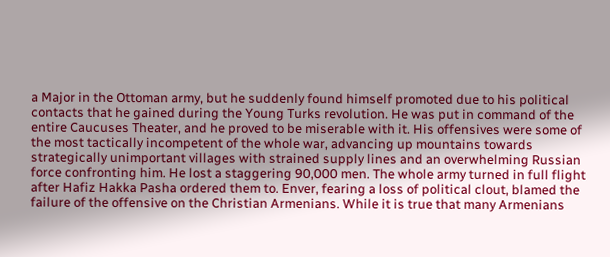a Major in the Ottoman army, but he suddenly found himself promoted due to his political contacts that he gained during the Young Turks revolution. He was put in command of the entire Caucuses Theater, and he proved to be miserable with it. His offensives were some of the most tactically incompetent of the whole war, advancing up mountains towards strategically unimportant villages with strained supply lines and an overwhelming Russian force confronting him. He lost a staggering 90,000 men. The whole army turned in full flight after Hafiz Hakka Pasha ordered them to. Enver, fearing a loss of political clout, blamed the failure of the offensive on the Christian Armenians. While it is true that many Armenians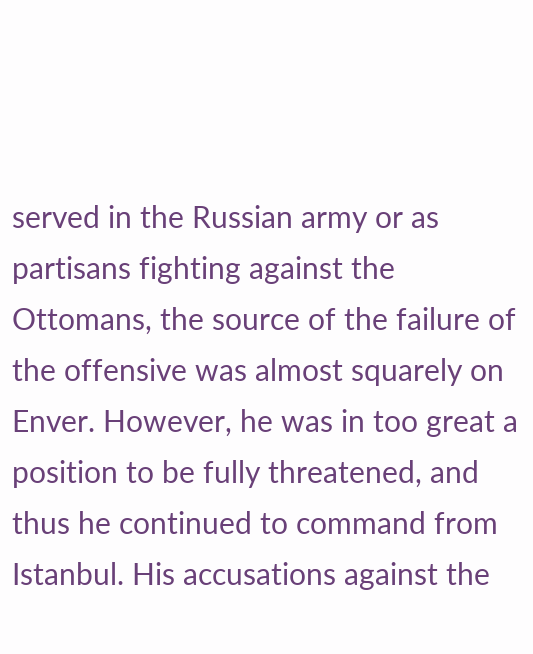served in the Russian army or as partisans fighting against the Ottomans, the source of the failure of the offensive was almost squarely on Enver. However, he was in too great a position to be fully threatened, and thus he continued to command from Istanbul. His accusations against the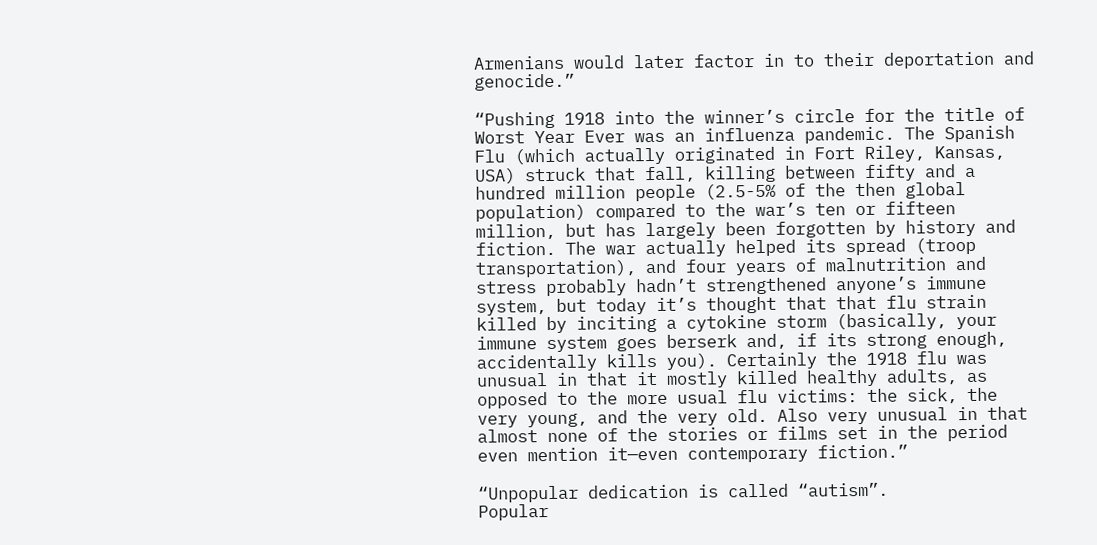Armenians would later factor in to their deportation and genocide.”

“Pushing 1918 into the winner’s circle for the title of Worst Year Ever was an influenza pandemic. The Spanish Flu (which actually originated in Fort Riley, Kansas, USA) struck that fall, killing between fifty and a hundred million people (2.5-5% of the then global population) compared to the war’s ten or fifteen million, but has largely been forgotten by history and fiction. The war actually helped its spread (troop transportation), and four years of malnutrition and stress probably hadn’t strengthened anyone’s immune system, but today it’s thought that that flu strain killed by inciting a cytokine storm (basically, your immune system goes berserk and, if its strong enough, accidentally kills you). Certainly the 1918 flu was unusual in that it mostly killed healthy adults, as opposed to the more usual flu victims: the sick, the very young, and the very old. Also very unusual in that almost none of the stories or films set in the period even mention it—even contemporary fiction.”

“Unpopular dedication is called “autism”.
Popular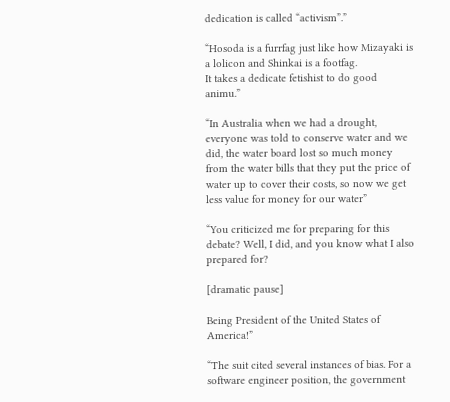dedication is called “activism”.”

“Hosoda is a furrfag just like how Mizayaki is a lolicon and Shinkai is a footfag.
It takes a dedicate fetishist to do good animu.”

“In Australia when we had a drought, everyone was told to conserve water and we did, the water board lost so much money from the water bills that they put the price of water up to cover their costs, so now we get less value for money for our water”

“You criticized me for preparing for this debate? Well, I did, and you know what I also prepared for?

[dramatic pause]

Being President of the United States of America!”

“The suit cited several instances of bias. For a software engineer position, the government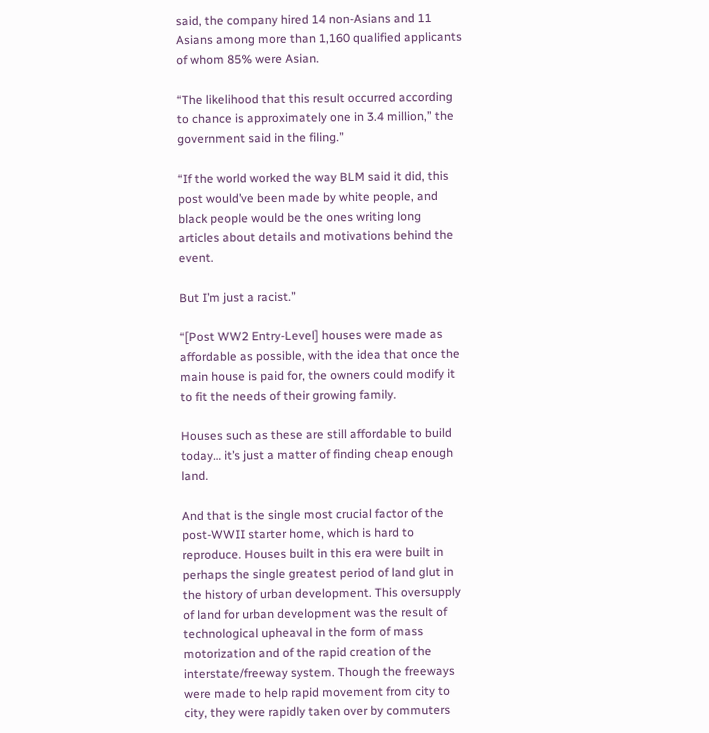said, the company hired 14 non-Asians and 11 Asians among more than 1,160 qualified applicants of whom 85% were Asian.

“The likelihood that this result occurred according to chance is approximately one in 3.4 million,” the government said in the filing.”

“If the world worked the way BLM said it did, this post would’ve been made by white people, and black people would be the ones writing long articles about details and motivations behind the event.

But I’m just a racist.”

“[Post WW2 Entry-Level] houses were made as affordable as possible, with the idea that once the main house is paid for, the owners could modify it to fit the needs of their growing family.

Houses such as these are still affordable to build today… it’s just a matter of finding cheap enough land.

And that is the single most crucial factor of the post-WWII starter home, which is hard to reproduce. Houses built in this era were built in perhaps the single greatest period of land glut in the history of urban development. This oversupply of land for urban development was the result of technological upheaval in the form of mass motorization and of the rapid creation of the interstate/freeway system. Though the freeways were made to help rapid movement from city to city, they were rapidly taken over by commuters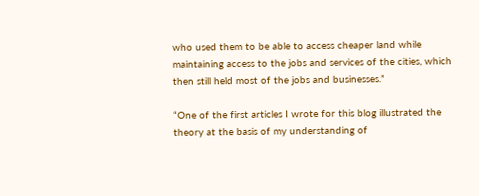who used them to be able to access cheaper land while maintaining access to the jobs and services of the cities, which then still held most of the jobs and businesses.”

“One of the first articles I wrote for this blog illustrated the theory at the basis of my understanding of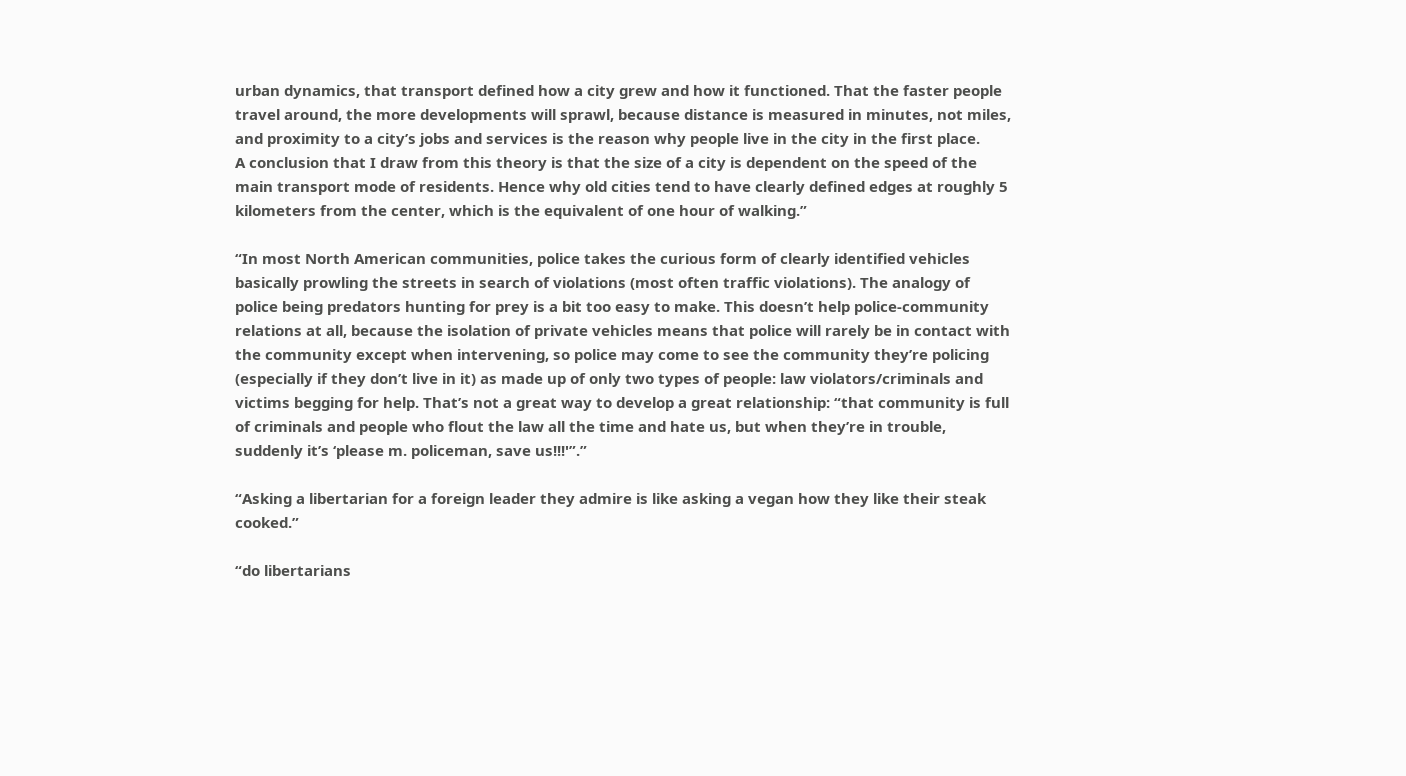urban dynamics, that transport defined how a city grew and how it functioned. That the faster people travel around, the more developments will sprawl, because distance is measured in minutes, not miles, and proximity to a city’s jobs and services is the reason why people live in the city in the first place.
A conclusion that I draw from this theory is that the size of a city is dependent on the speed of the main transport mode of residents. Hence why old cities tend to have clearly defined edges at roughly 5 kilometers from the center, which is the equivalent of one hour of walking.”

“In most North American communities, police takes the curious form of clearly identified vehicles basically prowling the streets in search of violations (most often traffic violations). The analogy of police being predators hunting for prey is a bit too easy to make. This doesn’t help police-community relations at all, because the isolation of private vehicles means that police will rarely be in contact with the community except when intervening, so police may come to see the community they’re policing (especially if they don’t live in it) as made up of only two types of people: law violators/criminals and victims begging for help. That’s not a great way to develop a great relationship: “that community is full of criminals and people who flout the law all the time and hate us, but when they’re in trouble, suddenly it’s ‘please m. policeman, save us!!!'”.”

“Asking a libertarian for a foreign leader they admire is like asking a vegan how they like their steak cooked.”

“do libertarians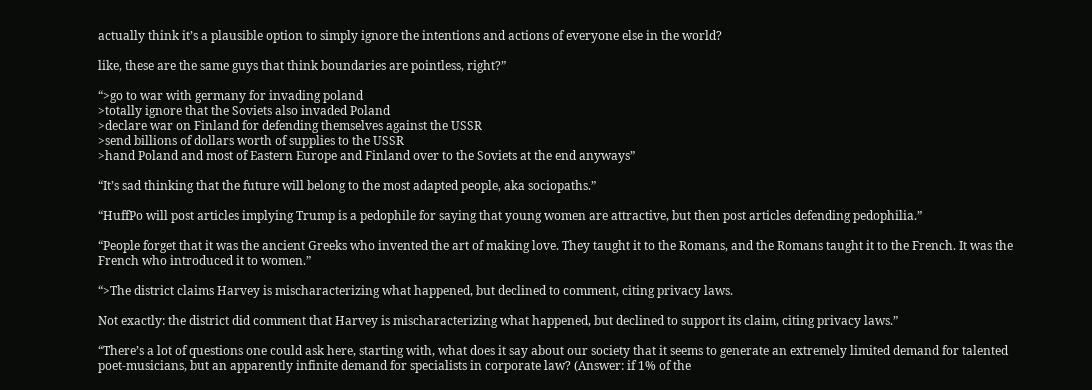actually think it’s a plausible option to simply ignore the intentions and actions of everyone else in the world?

like, these are the same guys that think boundaries are pointless, right?”

“>go to war with germany for invading poland
>totally ignore that the Soviets also invaded Poland
>declare war on Finland for defending themselves against the USSR
>send billions of dollars worth of supplies to the USSR
>hand Poland and most of Eastern Europe and Finland over to the Soviets at the end anyways”

“It’s sad thinking that the future will belong to the most adapted people, aka sociopaths.”

“HuffPo will post articles implying Trump is a pedophile for saying that young women are attractive, but then post articles defending pedophilia.”

“People forget that it was the ancient Greeks who invented the art of making love. They taught it to the Romans, and the Romans taught it to the French. It was the French who introduced it to women.”

“>The district claims Harvey is mischaracterizing what happened, but declined to comment, citing privacy laws.

Not exactly: the district did comment that Harvey is mischaracterizing what happened, but declined to support its claim, citing privacy laws.”

“There’s a lot of questions one could ask here, starting with, what does it say about our society that it seems to generate an extremely limited demand for talented poet-musicians, but an apparently infinite demand for specialists in corporate law? (Answer: if 1% of the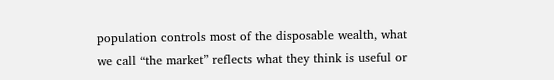population controls most of the disposable wealth, what we call “the market” reflects what they think is useful or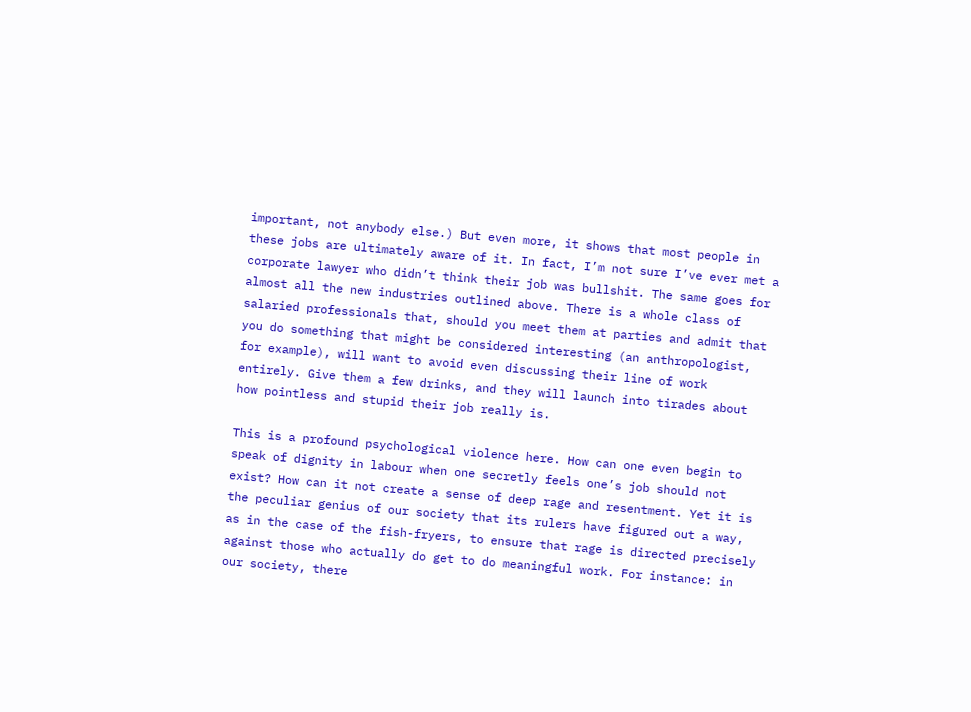important, not anybody else.) But even more, it shows that most people in these jobs are ultimately aware of it. In fact, I’m not sure I’ve ever met a corporate lawyer who didn’t think their job was bullshit. The same goes for almost all the new industries outlined above. There is a whole class of salaried professionals that, should you meet them at parties and admit that you do something that might be considered interesting (an anthropologist, for example), will want to avoid even discussing their line of work entirely. Give them a few drinks, and they will launch into tirades about how pointless and stupid their job really is.

This is a profound psychological violence here. How can one even begin to speak of dignity in labour when one secretly feels one’s job should not exist? How can it not create a sense of deep rage and resentment. Yet it is the peculiar genius of our society that its rulers have figured out a way, as in the case of the fish-fryers, to ensure that rage is directed precisely against those who actually do get to do meaningful work. For instance: in our society, there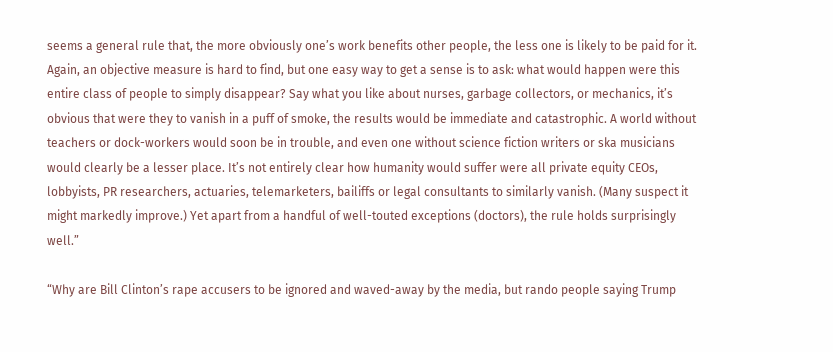seems a general rule that, the more obviously one’s work benefits other people, the less one is likely to be paid for it. Again, an objective measure is hard to find, but one easy way to get a sense is to ask: what would happen were this entire class of people to simply disappear? Say what you like about nurses, garbage collectors, or mechanics, it’s obvious that were they to vanish in a puff of smoke, the results would be immediate and catastrophic. A world without teachers or dock-workers would soon be in trouble, and even one without science fiction writers or ska musicians would clearly be a lesser place. It’s not entirely clear how humanity would suffer were all private equity CEOs, lobbyists, PR researchers, actuaries, telemarketers, bailiffs or legal consultants to similarly vanish. (Many suspect it might markedly improve.) Yet apart from a handful of well-touted exceptions (doctors), the rule holds surprisingly well.”

“Why are Bill Clinton’s rape accusers to be ignored and waved-away by the media, but rando people saying Trump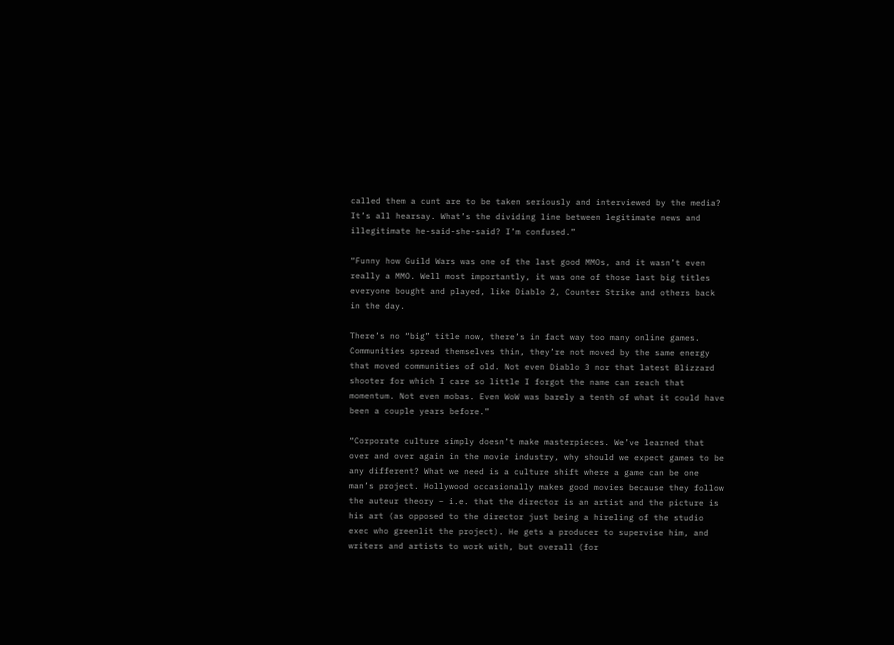called them a cunt are to be taken seriously and interviewed by the media? It’s all hearsay. What’s the dividing line between legitimate news and illegitimate he-said-she-said? I’m confused.”

“Funny how Guild Wars was one of the last good MMOs, and it wasn’t even really a MMO. Well most importantly, it was one of those last big titles everyone bought and played, like Diablo 2, Counter Strike and others back in the day.

There’s no “big” title now, there’s in fact way too many online games. Communities spread themselves thin, they’re not moved by the same energy that moved communities of old. Not even Diablo 3 nor that latest Blizzard shooter for which I care so little I forgot the name can reach that momentum. Not even mobas. Even WoW was barely a tenth of what it could have been a couple years before.”

“Corporate culture simply doesn’t make masterpieces. We’ve learned that over and over again in the movie industry, why should we expect games to be any different? What we need is a culture shift where a game can be one man’s project. Hollywood occasionally makes good movies because they follow the auteur theory – i.e. that the director is an artist and the picture is his art (as opposed to the director just being a hireling of the studio exec who greenlit the project). He gets a producer to supervise him, and writers and artists to work with, but overall (for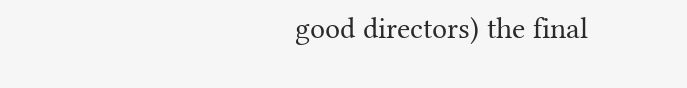good directors) the final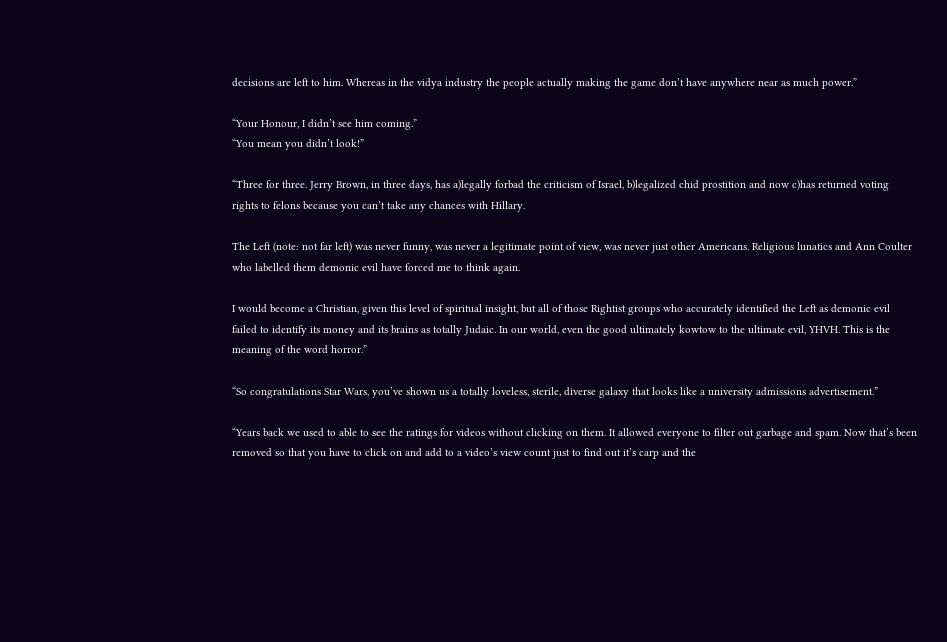decisions are left to him. Whereas in the vidya industry the people actually making the game don’t have anywhere near as much power.”

“Your Honour, I didn’t see him coming.”
“You mean you didn’t look!”

“Three for three. Jerry Brown, in three days, has a)legally forbad the criticism of Israel, b)legalized chid prostition and now c)has returned voting rights to felons because you can’t take any chances with Hillary.

The Left (note: not far left) was never funny, was never a legitimate point of view, was never just other Americans. Religious lunatics and Ann Coulter who labelled them demonic evil have forced me to think again.

I would become a Christian, given this level of spiritual insight, but all of those Rightist groups who accurately identified the Left as demonic evil failed to identify its money and its brains as totally Judaic. In our world, even the good ultimately kowtow to the ultimate evil, YHVH. This is the meaning of the word horror.”

“So congratulations Star Wars, you’ve shown us a totally loveless, sterile, diverse galaxy that looks like a university admissions advertisement.”

“Years back we used to able to see the ratings for videos without clicking on them. It allowed everyone to filter out garbage and spam. Now that’s been removed so that you have to click on and add to a video’s view count just to find out it’s carp and the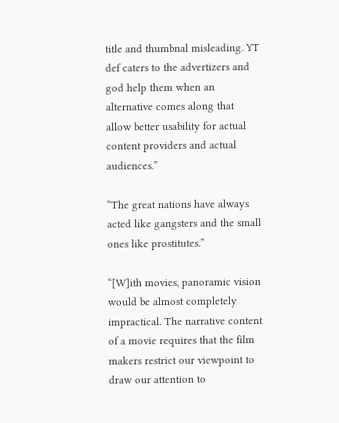title and thumbnal misleading. YT def caters to the advertizers and god help them when an alternative comes along that allow better usability for actual content providers and actual audiences.”

“The great nations have always acted like gangsters and the small ones like prostitutes.”

“[W]ith movies, panoramic vision would be almost completely impractical. The narrative content of a movie requires that the film makers restrict our viewpoint to draw our attention to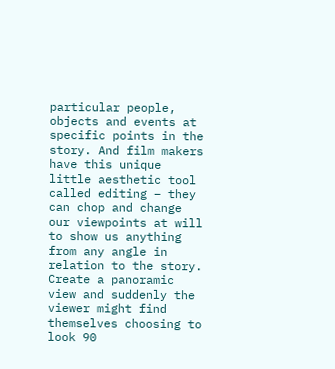particular people, objects and events at specific points in the story. And film makers have this unique little aesthetic tool called editing – they can chop and change our viewpoints at will to show us anything from any angle in relation to the story. Create a panoramic view and suddenly the viewer might find themselves choosing to look 90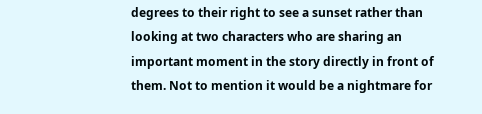degrees to their right to see a sunset rather than looking at two characters who are sharing an important moment in the story directly in front of them. Not to mention it would be a nightmare for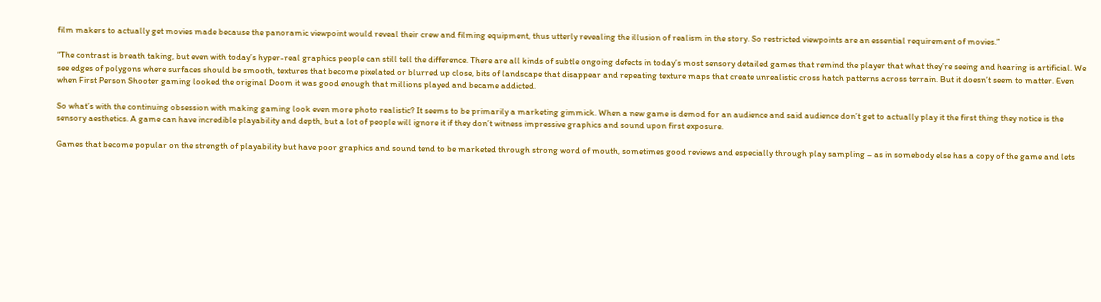film makers to actually get movies made because the panoramic viewpoint would reveal their crew and filming equipment, thus utterly revealing the illusion of realism in the story. So restricted viewpoints are an essential requirement of movies.”

“The contrast is breath taking, but even with today’s hyper-real graphics people can still tell the difference. There are all kinds of subtle ongoing defects in today’s most sensory detailed games that remind the player that what they’re seeing and hearing is artificial. We see edges of polygons where surfaces should be smooth, textures that become pixelated or blurred up close, bits of landscape that disappear and repeating texture maps that create unrealistic cross hatch patterns across terrain. But it doesn’t seem to matter. Even when First Person Shooter gaming looked the original Doom it was good enough that millions played and became addicted.

So what’s with the continuing obsession with making gaming look even more photo realistic? It seems to be primarily a marketing gimmick. When a new game is demod for an audience and said audience don’t get to actually play it the first thing they notice is the sensory aesthetics. A game can have incredible playability and depth, but a lot of people will ignore it if they don’t witness impressive graphics and sound upon first exposure.

Games that become popular on the strength of playability but have poor graphics and sound tend to be marketed through strong word of mouth, sometimes good reviews and especially through play sampling – as in somebody else has a copy of the game and lets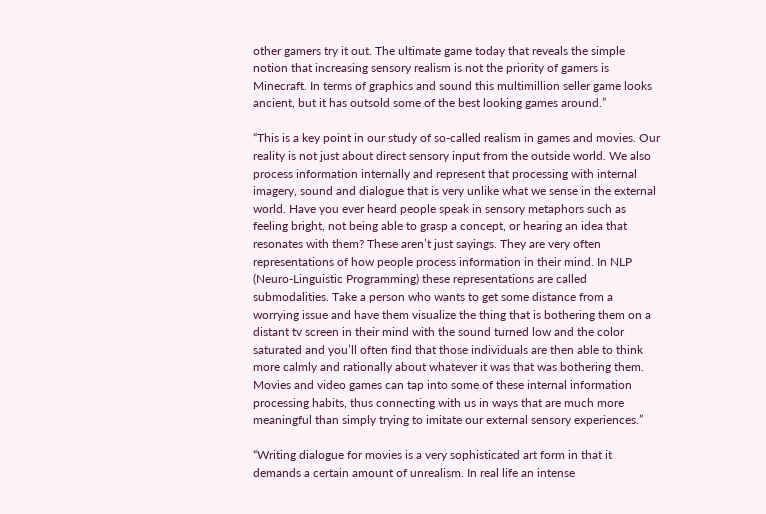other gamers try it out. The ultimate game today that reveals the simple notion that increasing sensory realism is not the priority of gamers is Minecraft. In terms of graphics and sound this multimillion seller game looks ancient, but it has outsold some of the best looking games around.”

“This is a key point in our study of so-called realism in games and movies. Our reality is not just about direct sensory input from the outside world. We also process information internally and represent that processing with internal imagery, sound and dialogue that is very unlike what we sense in the external world. Have you ever heard people speak in sensory metaphors such as feeling bright, not being able to grasp a concept, or hearing an idea that resonates with them? These aren’t just sayings. They are very often representations of how people process information in their mind. In NLP (Neuro-Linguistic Programming) these representations are called submodalities. Take a person who wants to get some distance from a worrying issue and have them visualize the thing that is bothering them on a distant tv screen in their mind with the sound turned low and the color saturated and you’ll often find that those individuals are then able to think more calmly and rationally about whatever it was that was bothering them. Movies and video games can tap into some of these internal information processing habits, thus connecting with us in ways that are much more meaningful than simply trying to imitate our external sensory experiences.”

“Writing dialogue for movies is a very sophisticated art form in that it demands a certain amount of unrealism. In real life an intense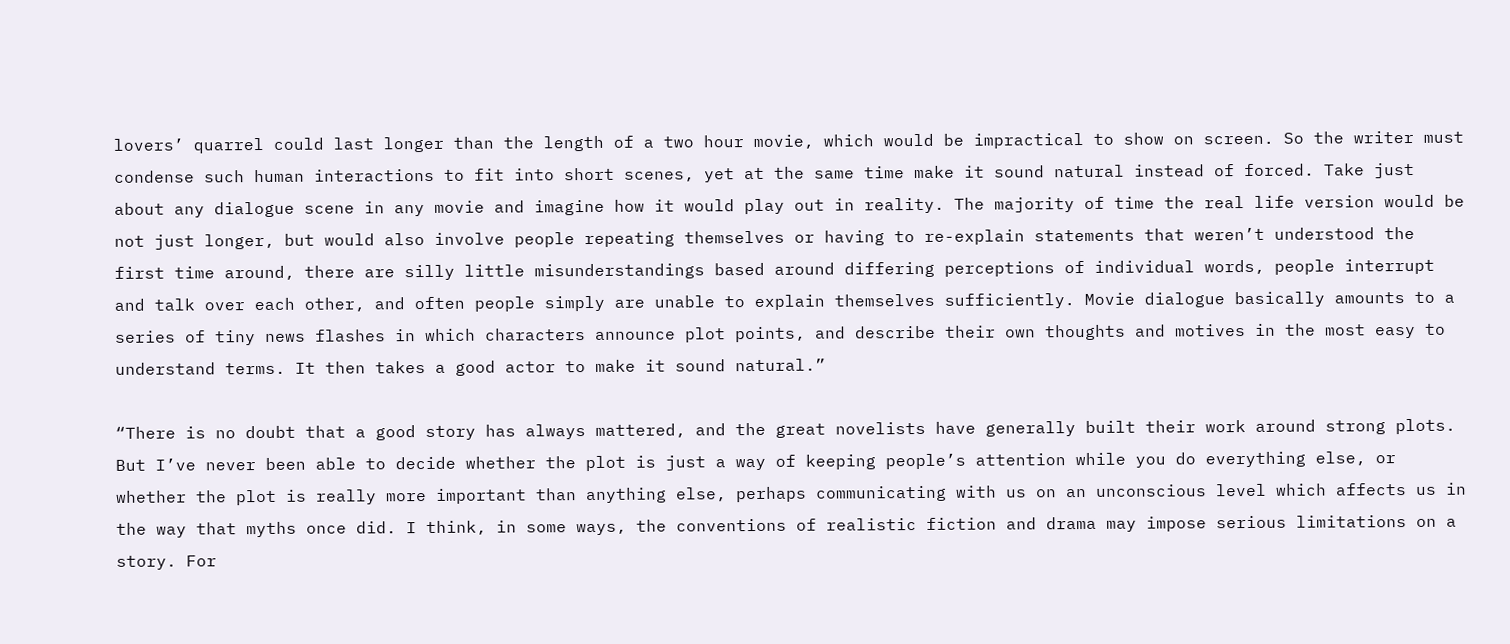lovers’ quarrel could last longer than the length of a two hour movie, which would be impractical to show on screen. So the writer must condense such human interactions to fit into short scenes, yet at the same time make it sound natural instead of forced. Take just about any dialogue scene in any movie and imagine how it would play out in reality. The majority of time the real life version would be not just longer, but would also involve people repeating themselves or having to re-explain statements that weren’t understood the first time around, there are silly little misunderstandings based around differing perceptions of individual words, people interrupt and talk over each other, and often people simply are unable to explain themselves sufficiently. Movie dialogue basically amounts to a series of tiny news flashes in which characters announce plot points, and describe their own thoughts and motives in the most easy to understand terms. It then takes a good actor to make it sound natural.”

“There is no doubt that a good story has always mattered, and the great novelists have generally built their work around strong plots. But I’ve never been able to decide whether the plot is just a way of keeping people’s attention while you do everything else, or whether the plot is really more important than anything else, perhaps communicating with us on an unconscious level which affects us in the way that myths once did. I think, in some ways, the conventions of realistic fiction and drama may impose serious limitations on a story. For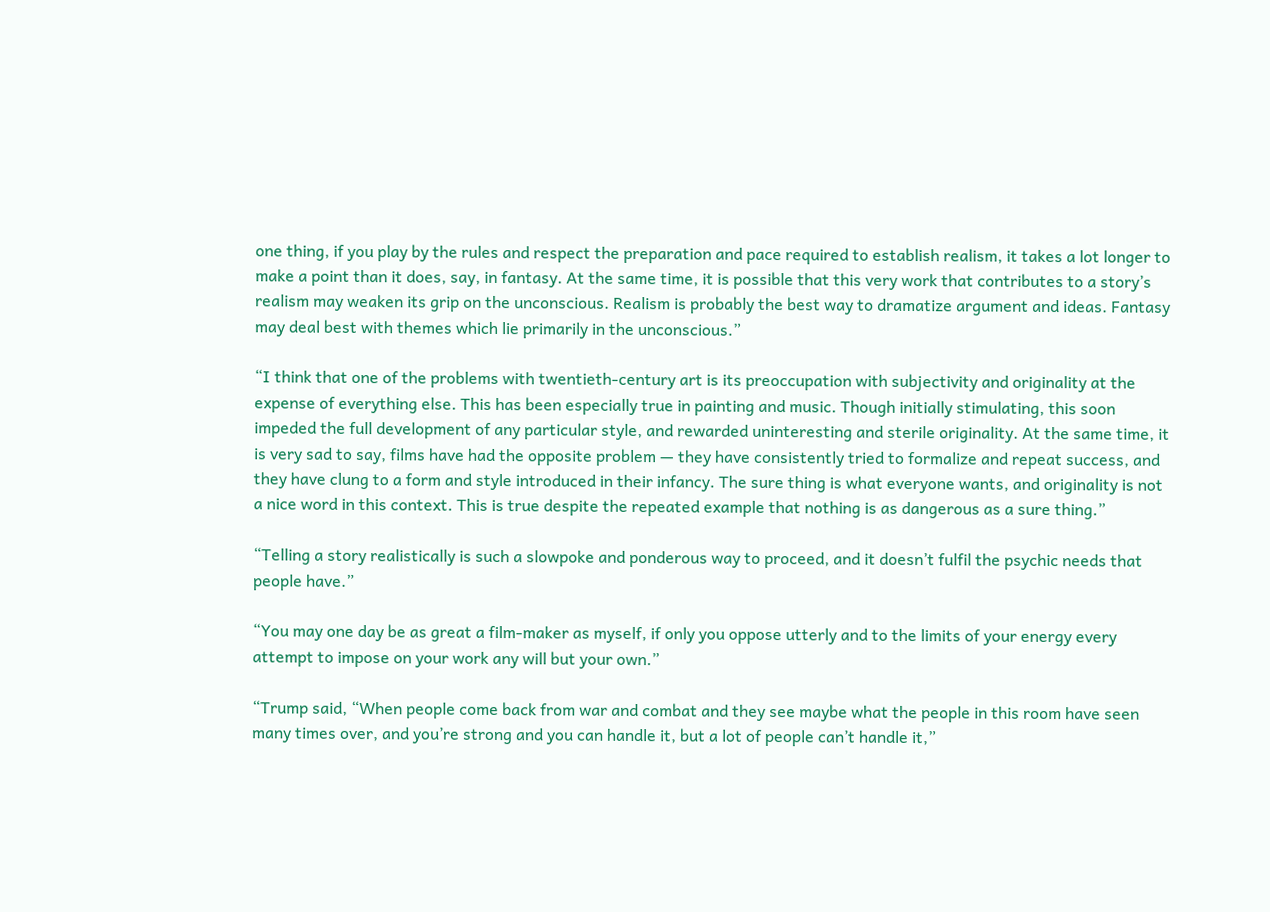one thing, if you play by the rules and respect the preparation and pace required to establish realism, it takes a lot longer to make a point than it does, say, in fantasy. At the same time, it is possible that this very work that contributes to a story’s realism may weaken its grip on the unconscious. Realism is probably the best way to dramatize argument and ideas. Fantasy may deal best with themes which lie primarily in the unconscious.”

“I think that one of the problems with twentieth-century art is its preoccupation with subjectivity and originality at the expense of everything else. This has been especially true in painting and music. Though initially stimulating, this soon impeded the full development of any particular style, and rewarded uninteresting and sterile originality. At the same time, it is very sad to say, films have had the opposite problem — they have consistently tried to formalize and repeat success, and they have clung to a form and style introduced in their infancy. The sure thing is what everyone wants, and originality is not a nice word in this context. This is true despite the repeated example that nothing is as dangerous as a sure thing.”

“Telling a story realistically is such a slowpoke and ponderous way to proceed, and it doesn’t fulfil the psychic needs that people have.”

“You may one day be as great a film-maker as myself, if only you oppose utterly and to the limits of your energy every attempt to impose on your work any will but your own.”

“Trump said, “When people come back from war and combat and they see maybe what the people in this room have seen many times over, and you’re strong and you can handle it, but a lot of people can’t handle it,”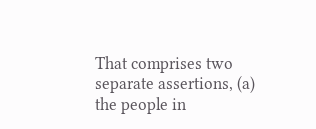That comprises two separate assertions, (a) the people in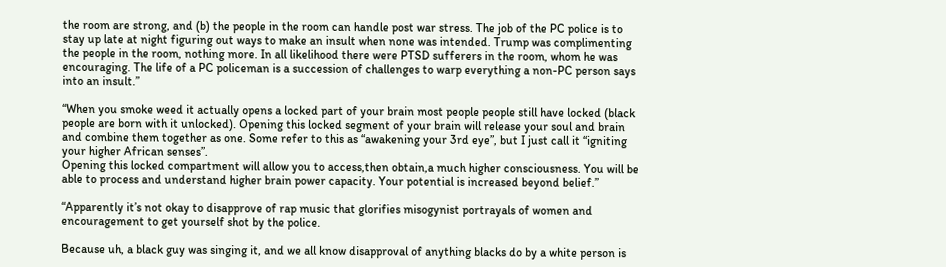the room are strong, and (b) the people in the room can handle post war stress. The job of the PC police is to stay up late at night figuring out ways to make an insult when none was intended. Trump was complimenting the people in the room, nothing more. In all likelihood there were PTSD sufferers in the room, whom he was encouraging. The life of a PC policeman is a succession of challenges to warp everything a non-PC person says into an insult.”

“When you smoke weed it actually opens a locked part of your brain most people people still have locked (black people are born with it unlocked). Opening this locked segment of your brain will release your soul and brain and combine them together as one. Some refer to this as “awakening your 3rd eye”, but I just call it “igniting your higher African senses”.
Opening this locked compartment will allow you to access,then obtain,a much higher consciousness. You will be able to process and understand higher brain power capacity. Your potential is increased beyond belief.”

“Apparently it’s not okay to disapprove of rap music that glorifies misogynist portrayals of women and encouragement to get yourself shot by the police.

Because uh, a black guy was singing it, and we all know disapproval of anything blacks do by a white person is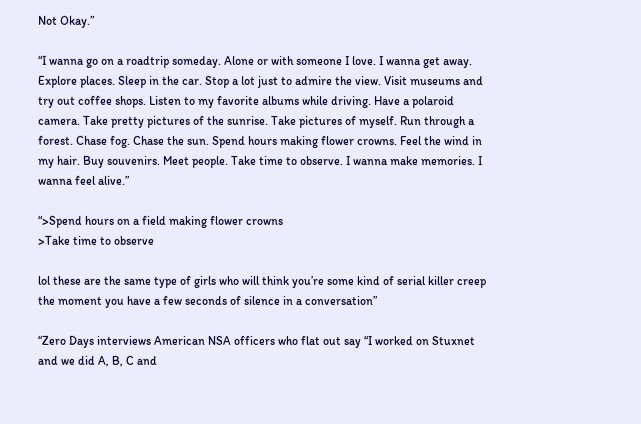Not Okay.”

“I wanna go on a roadtrip someday. Alone or with someone I love. I wanna get away. Explore places. Sleep in the car. Stop a lot just to admire the view. Visit museums and try out coffee shops. Listen to my favorite albums while driving. Have a polaroid camera. Take pretty pictures of the sunrise. Take pictures of myself. Run through a forest. Chase fog. Chase the sun. Spend hours making flower crowns. Feel the wind in my hair. Buy souvenirs. Meet people. Take time to observe. I wanna make memories. I wanna feel alive.”

“>Spend hours on a field making flower crowns
>Take time to observe

lol these are the same type of girls who will think you’re some kind of serial killer creep the moment you have a few seconds of silence in a conversation”

“Zero Days interviews American NSA officers who flat out say “I worked on Stuxnet and we did A, B, C and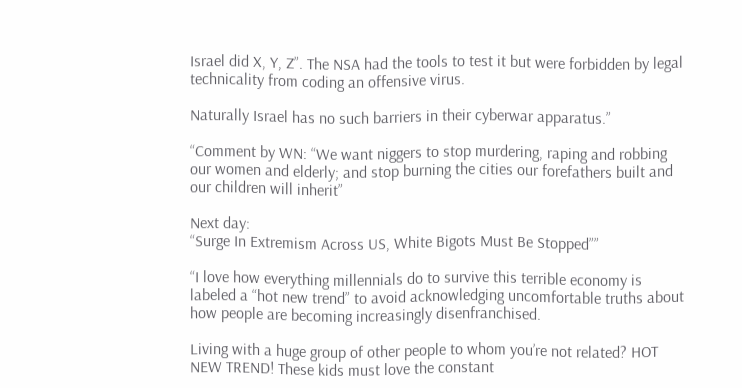Israel did X, Y, Z”. The NSA had the tools to test it but were forbidden by legal technicality from coding an offensive virus.

Naturally Israel has no such barriers in their cyberwar apparatus.”

“Comment by WN: “We want niggers to stop murdering, raping and robbing our women and elderly; and stop burning the cities our forefathers built and our children will inherit”

Next day:
“Surge In Extremism Across US, White Bigots Must Be Stopped””

“I love how everything millennials do to survive this terrible economy is labeled a “hot new trend” to avoid acknowledging uncomfortable truths about how people are becoming increasingly disenfranchised.

Living with a huge group of other people to whom you’re not related? HOT NEW TREND! These kids must love the constant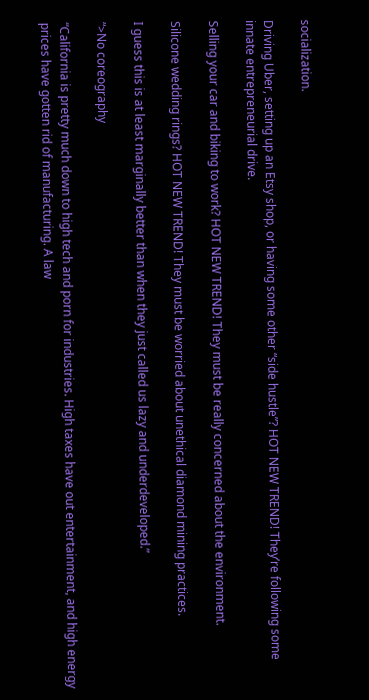socialization.

Driving Uber, setting up an Etsy shop, or having some other “side hustle”? HOT NEW TREND! They’re following some innate entrepreneurial drive.

Selling your car and biking to work? HOT NEW TREND! They must be really concerned about the environment.

Silicone wedding rings? HOT NEW TREND! They must be worried about unethical diamond mining practices.

I guess this is at least marginally better than when they just called us lazy and underdeveloped.”

“>No coreography

“California is pretty much down to high tech and porn for industries. High taxes have out entertainment, and high energy prices have gotten rid of manufacturing. A law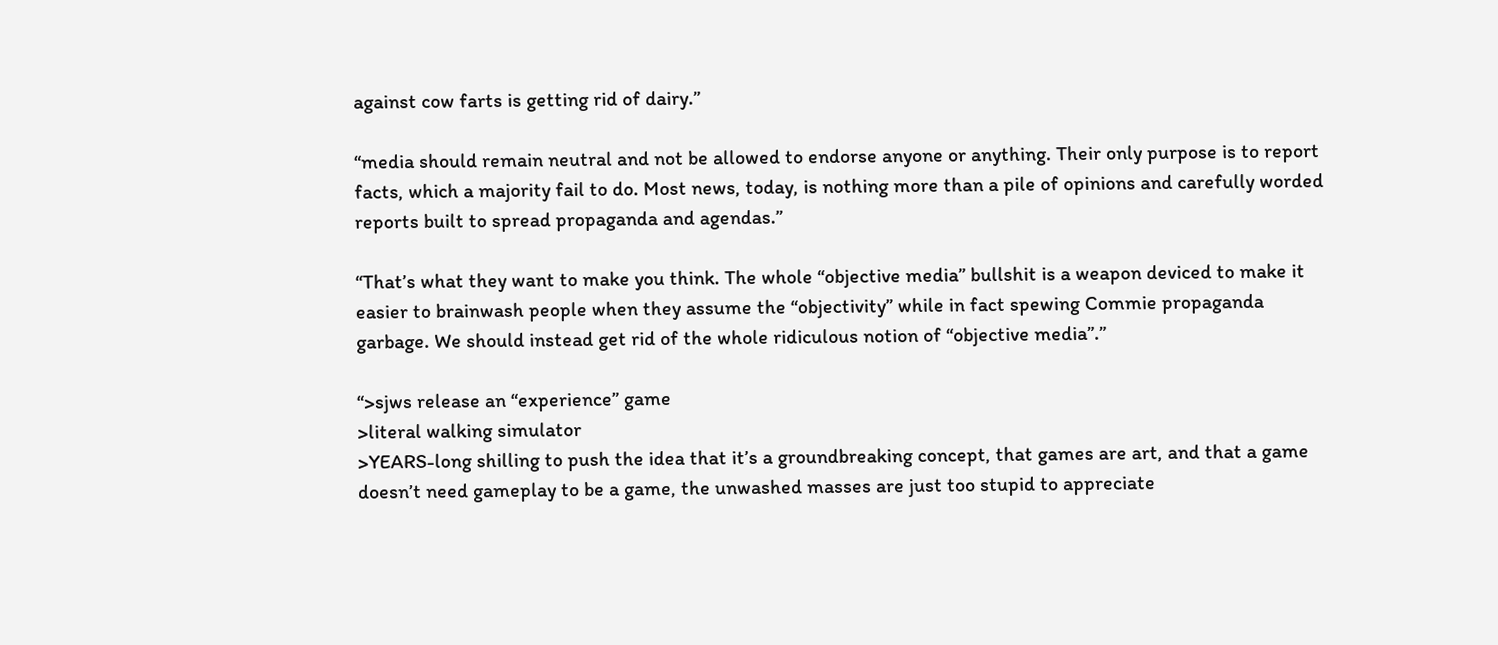against cow farts is getting rid of dairy.”

“media should remain neutral and not be allowed to endorse anyone or anything. Their only purpose is to report facts, which a majority fail to do. Most news, today, is nothing more than a pile of opinions and carefully worded reports built to spread propaganda and agendas.”

“That’s what they want to make you think. The whole “objective media” bullshit is a weapon deviced to make it easier to brainwash people when they assume the “objectivity” while in fact spewing Commie propaganda garbage. We should instead get rid of the whole ridiculous notion of “objective media”.”

“>sjws release an “experience” game
>literal walking simulator
>YEARS-long shilling to push the idea that it’s a groundbreaking concept, that games are art, and that a game doesn’t need gameplay to be a game, the unwashed masses are just too stupid to appreciate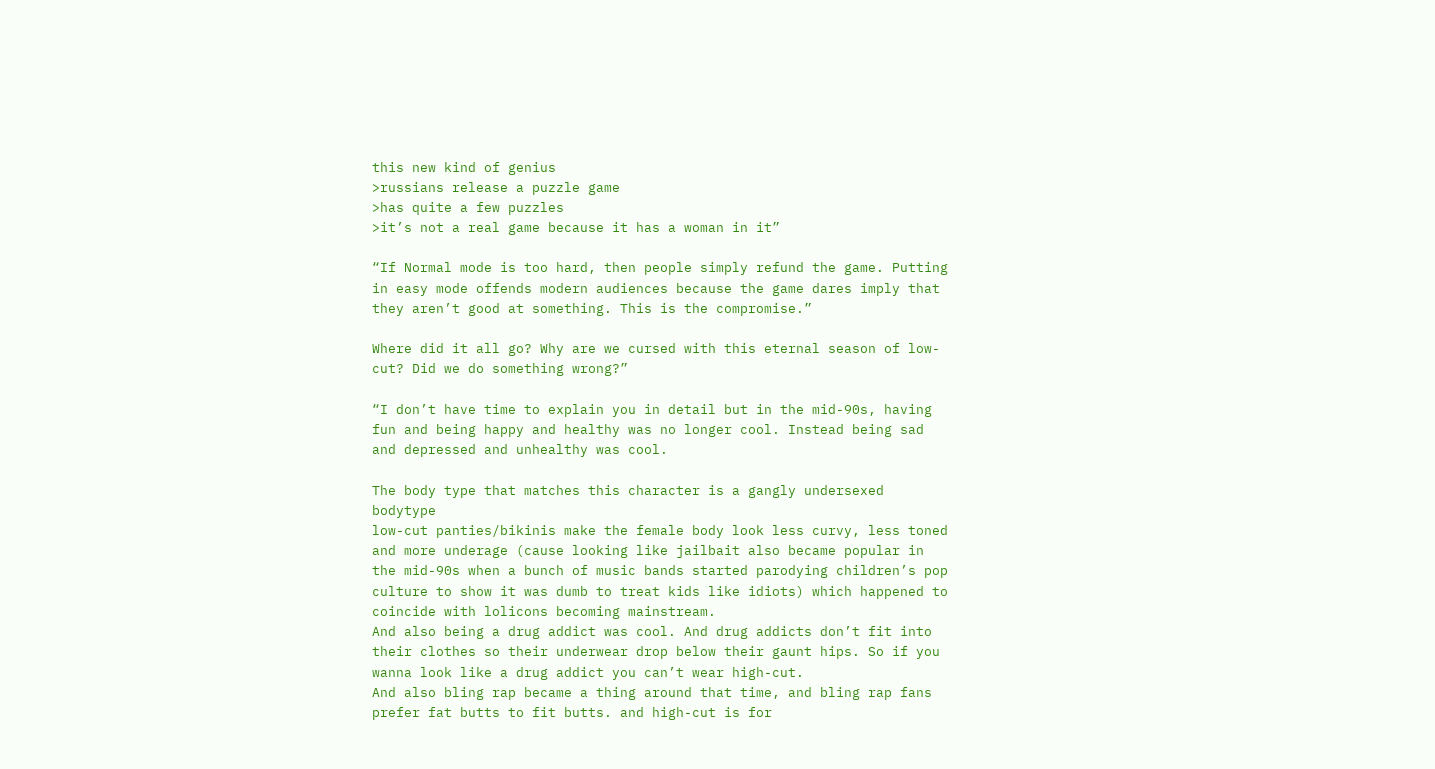this new kind of genius
>russians release a puzzle game
>has quite a few puzzles
>it’s not a real game because it has a woman in it”

“If Normal mode is too hard, then people simply refund the game. Putting in easy mode offends modern audiences because the game dares imply that they aren’t good at something. This is the compromise.”

Where did it all go? Why are we cursed with this eternal season of low-cut? Did we do something wrong?”

“I don’t have time to explain you in detail but in the mid-90s, having fun and being happy and healthy was no longer cool. Instead being sad and depressed and unhealthy was cool.

The body type that matches this character is a gangly undersexed bodytype
low-cut panties/bikinis make the female body look less curvy, less toned and more underage (cause looking like jailbait also became popular in the mid-90s when a bunch of music bands started parodying children’s pop culture to show it was dumb to treat kids like idiots) which happened to coincide with lolicons becoming mainstream.
And also being a drug addict was cool. And drug addicts don’t fit into their clothes so their underwear drop below their gaunt hips. So if you wanna look like a drug addict you can’t wear high-cut.
And also bling rap became a thing around that time, and bling rap fans prefer fat butts to fit butts. and high-cut is for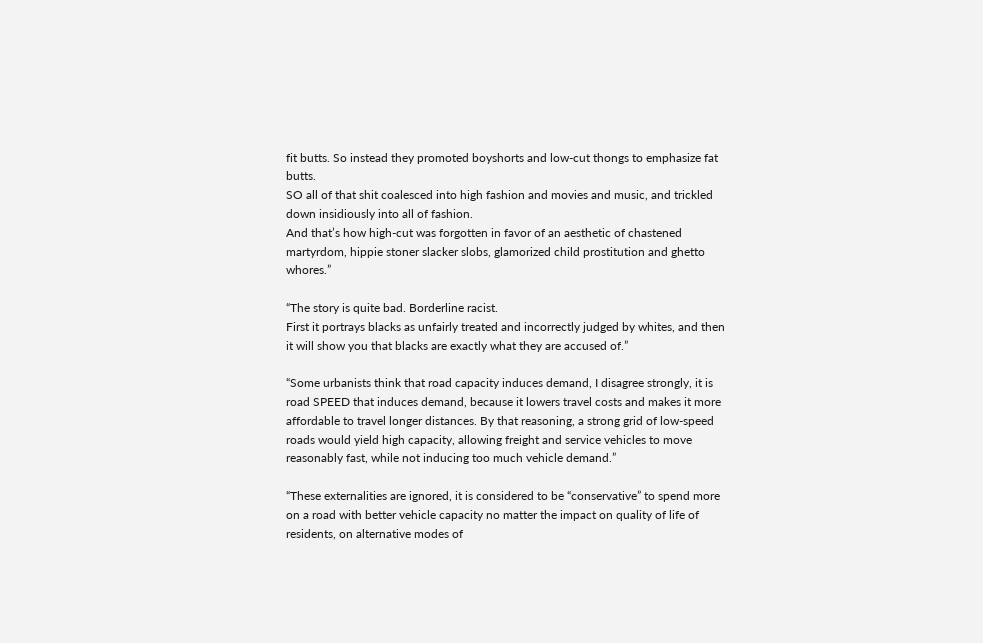fit butts. So instead they promoted boyshorts and low-cut thongs to emphasize fat butts.
SO all of that shit coalesced into high fashion and movies and music, and trickled down insidiously into all of fashion.
And that’s how high-cut was forgotten in favor of an aesthetic of chastened martyrdom, hippie stoner slacker slobs, glamorized child prostitution and ghetto whores.”

“The story is quite bad. Borderline racist.
First it portrays blacks as unfairly treated and incorrectly judged by whites, and then it will show you that blacks are exactly what they are accused of.”

“Some urbanists think that road capacity induces demand, I disagree strongly, it is road SPEED that induces demand, because it lowers travel costs and makes it more affordable to travel longer distances. By that reasoning, a strong grid of low-speed roads would yield high capacity, allowing freight and service vehicles to move reasonably fast, while not inducing too much vehicle demand.”

“These externalities are ignored, it is considered to be “conservative” to spend more on a road with better vehicle capacity no matter the impact on quality of life of residents, on alternative modes of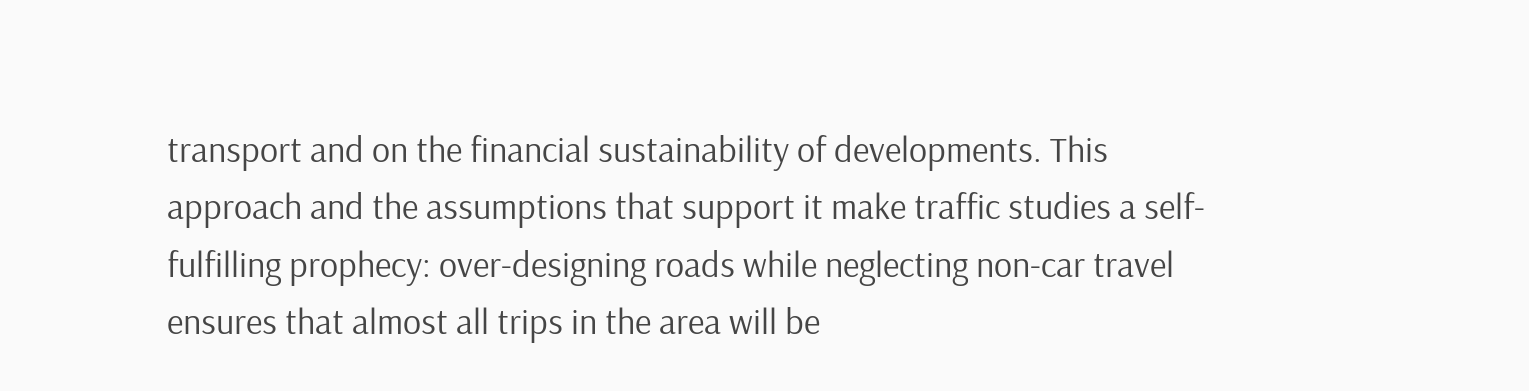transport and on the financial sustainability of developments. This approach and the assumptions that support it make traffic studies a self-fulfilling prophecy: over-designing roads while neglecting non-car travel ensures that almost all trips in the area will be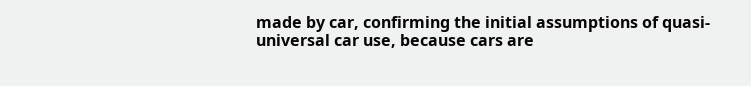made by car, confirming the initial assumptions of quasi-universal car use, because cars are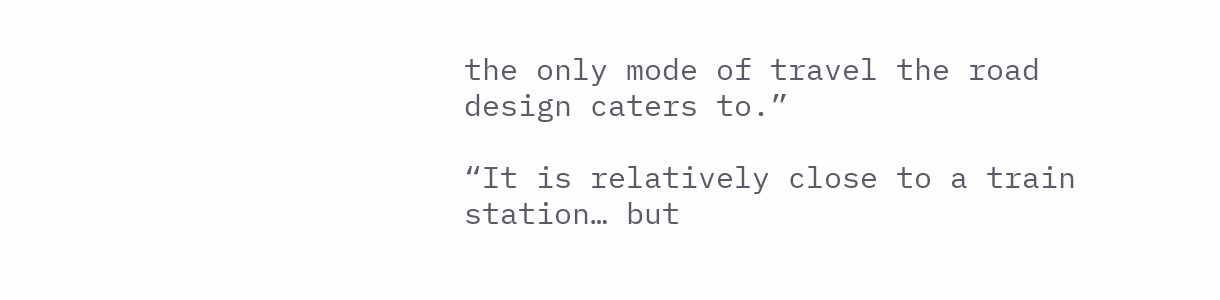the only mode of travel the road design caters to.”

“It is relatively close to a train station… but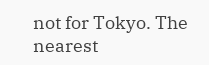not for Tokyo. The nearest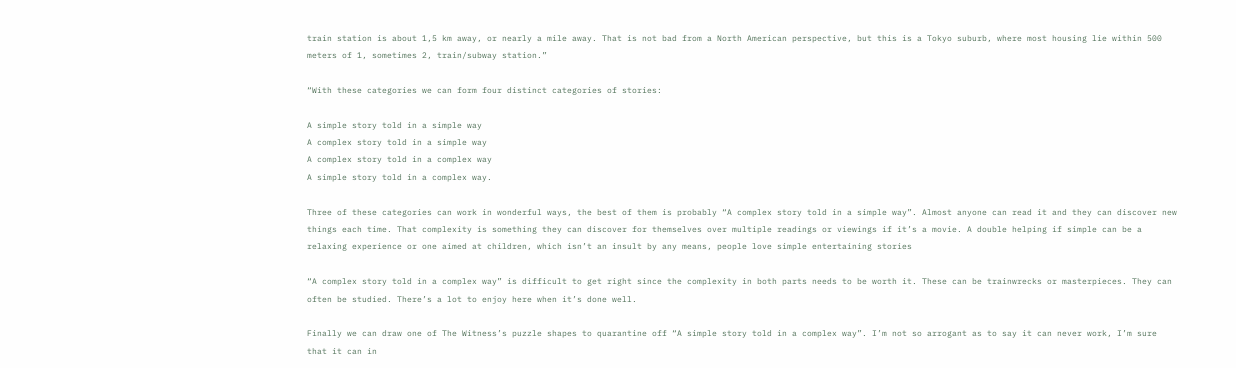train station is about 1,5 km away, or nearly a mile away. That is not bad from a North American perspective, but this is a Tokyo suburb, where most housing lie within 500 meters of 1, sometimes 2, train/subway station.”

“With these categories we can form four distinct categories of stories:

A simple story told in a simple way
A complex story told in a simple way
A complex story told in a complex way
A simple story told in a complex way.

Three of these categories can work in wonderful ways, the best of them is probably “A complex story told in a simple way”. Almost anyone can read it and they can discover new things each time. That complexity is something they can discover for themselves over multiple readings or viewings if it’s a movie. A double helping if simple can be a relaxing experience or one aimed at children, which isn’t an insult by any means, people love simple entertaining stories

“A complex story told in a complex way” is difficult to get right since the complexity in both parts needs to be worth it. These can be trainwrecks or masterpieces. They can often be studied. There’s a lot to enjoy here when it’s done well.

Finally we can draw one of The Witness’s puzzle shapes to quarantine off “A simple story told in a complex way”. I’m not so arrogant as to say it can never work, I’m sure that it can in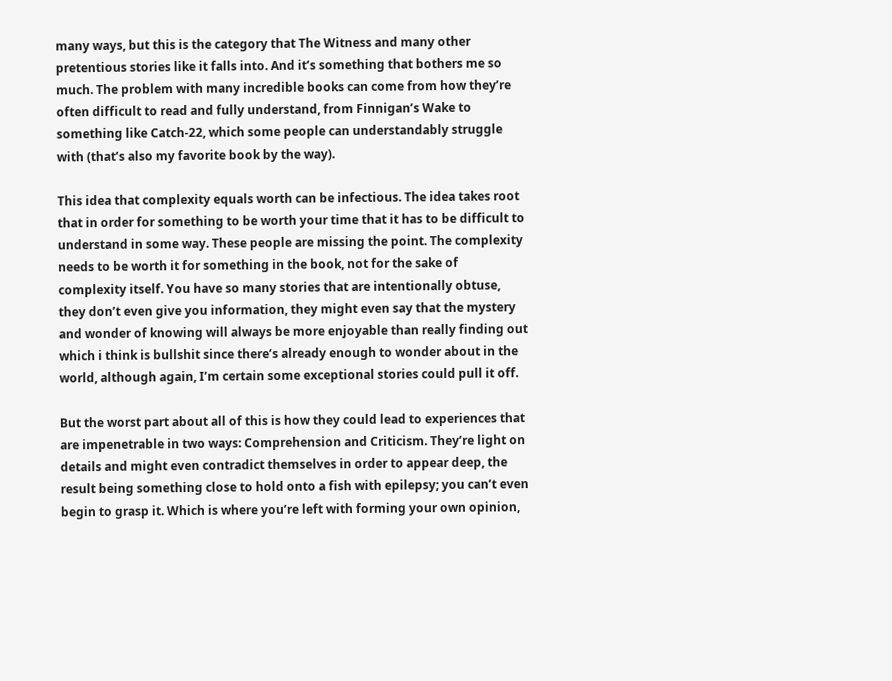many ways, but this is the category that The Witness and many other pretentious stories like it falls into. And it’s something that bothers me so much. The problem with many incredible books can come from how they’re often difficult to read and fully understand, from Finnigan’s Wake to something like Catch-22, which some people can understandably struggle with (that’s also my favorite book by the way).

This idea that complexity equals worth can be infectious. The idea takes root that in order for something to be worth your time that it has to be difficult to understand in some way. These people are missing the point. The complexity needs to be worth it for something in the book, not for the sake of complexity itself. You have so many stories that are intentionally obtuse, they don’t even give you information, they might even say that the mystery and wonder of knowing will always be more enjoyable than really finding out which i think is bullshit since there’s already enough to wonder about in the world, although again, I’m certain some exceptional stories could pull it off.

But the worst part about all of this is how they could lead to experiences that are impenetrable in two ways: Comprehension and Criticism. They’re light on details and might even contradict themselves in order to appear deep, the result being something close to hold onto a fish with epilepsy; you can’t even begin to grasp it. Which is where you’re left with forming your own opinion,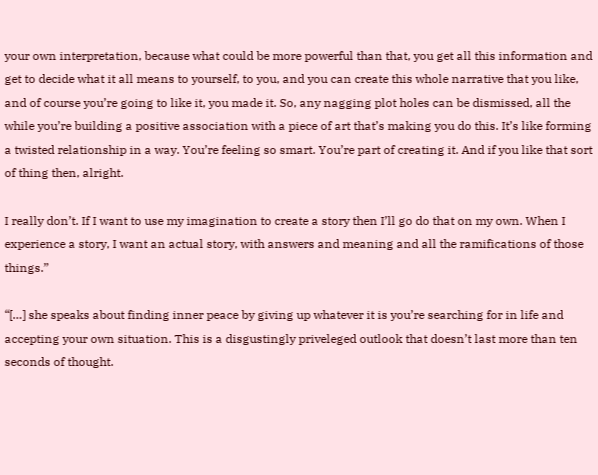your own interpretation, because what could be more powerful than that, you get all this information and get to decide what it all means to yourself, to you, and you can create this whole narrative that you like, and of course you’re going to like it, you made it. So, any nagging plot holes can be dismissed, all the while you’re building a positive association with a piece of art that’s making you do this. It’s like forming a twisted relationship in a way. You’re feeling so smart. You’re part of creating it. And if you like that sort of thing then, alright.

I really don’t. If I want to use my imagination to create a story then I’ll go do that on my own. When I experience a story, I want an actual story, with answers and meaning and all the ramifications of those things.”

“[…] she speaks about finding inner peace by giving up whatever it is you’re searching for in life and accepting your own situation. This is a disgustingly priveleged outlook that doesn’t last more than ten seconds of thought.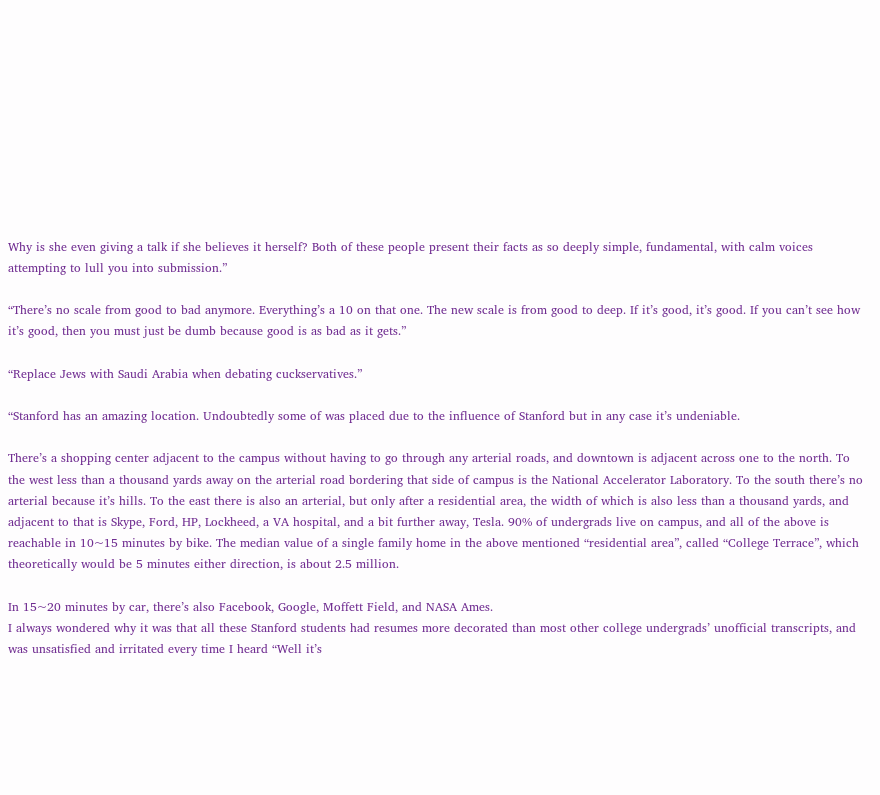Why is she even giving a talk if she believes it herself? Both of these people present their facts as so deeply simple, fundamental, with calm voices attempting to lull you into submission.”

“There’s no scale from good to bad anymore. Everything’s a 10 on that one. The new scale is from good to deep. If it’s good, it’s good. If you can’t see how it’s good, then you must just be dumb because good is as bad as it gets.”

“Replace Jews with Saudi Arabia when debating cuckservatives.”

“Stanford has an amazing location. Undoubtedly some of was placed due to the influence of Stanford but in any case it’s undeniable.

There’s a shopping center adjacent to the campus without having to go through any arterial roads, and downtown is adjacent across one to the north. To the west less than a thousand yards away on the arterial road bordering that side of campus is the National Accelerator Laboratory. To the south there’s no arterial because it’s hills. To the east there is also an arterial, but only after a residential area, the width of which is also less than a thousand yards, and adjacent to that is Skype, Ford, HP, Lockheed, a VA hospital, and a bit further away, Tesla. 90% of undergrads live on campus, and all of the above is reachable in 10~15 minutes by bike. The median value of a single family home in the above mentioned “residential area”, called “College Terrace”, which theoretically would be 5 minutes either direction, is about 2.5 million.

In 15~20 minutes by car, there’s also Facebook, Google, Moffett Field, and NASA Ames.
I always wondered why it was that all these Stanford students had resumes more decorated than most other college undergrads’ unofficial transcripts, and was unsatisfied and irritated every time I heard “Well it’s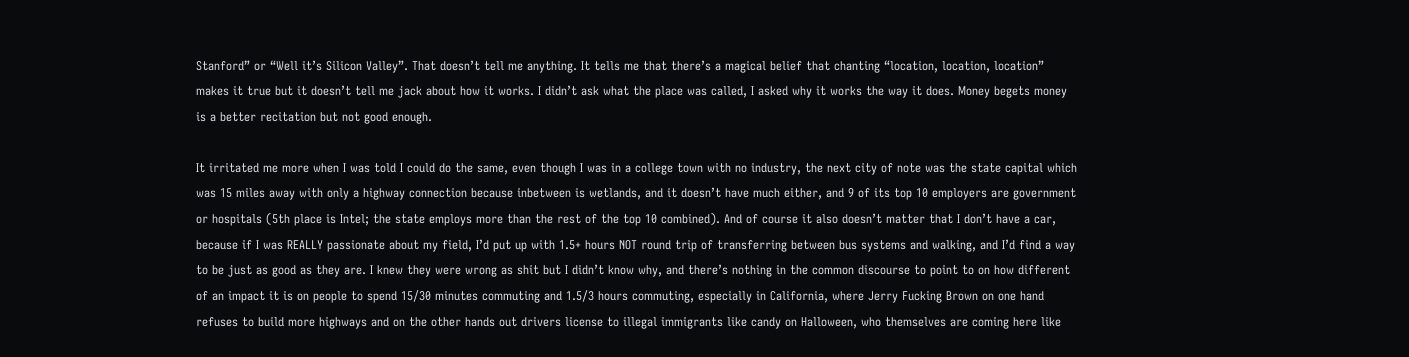Stanford” or “Well it’s Silicon Valley”. That doesn’t tell me anything. It tells me that there’s a magical belief that chanting “location, location, location” makes it true but it doesn’t tell me jack about how it works. I didn’t ask what the place was called, I asked why it works the way it does. Money begets money is a better recitation but not good enough.

It irritated me more when I was told I could do the same, even though I was in a college town with no industry, the next city of note was the state capital which was 15 miles away with only a highway connection because inbetween is wetlands, and it doesn’t have much either, and 9 of its top 10 employers are government or hospitals (5th place is Intel; the state employs more than the rest of the top 10 combined). And of course it also doesn’t matter that I don’t have a car, because if I was REALLY passionate about my field, I’d put up with 1.5+ hours NOT round trip of transferring between bus systems and walking, and I’d find a way to be just as good as they are. I knew they were wrong as shit but I didn’t know why, and there’s nothing in the common discourse to point to on how different of an impact it is on people to spend 15/30 minutes commuting and 1.5/3 hours commuting, especially in California, where Jerry Fucking Brown on one hand refuses to build more highways and on the other hands out drivers license to illegal immigrants like candy on Halloween, who themselves are coming here like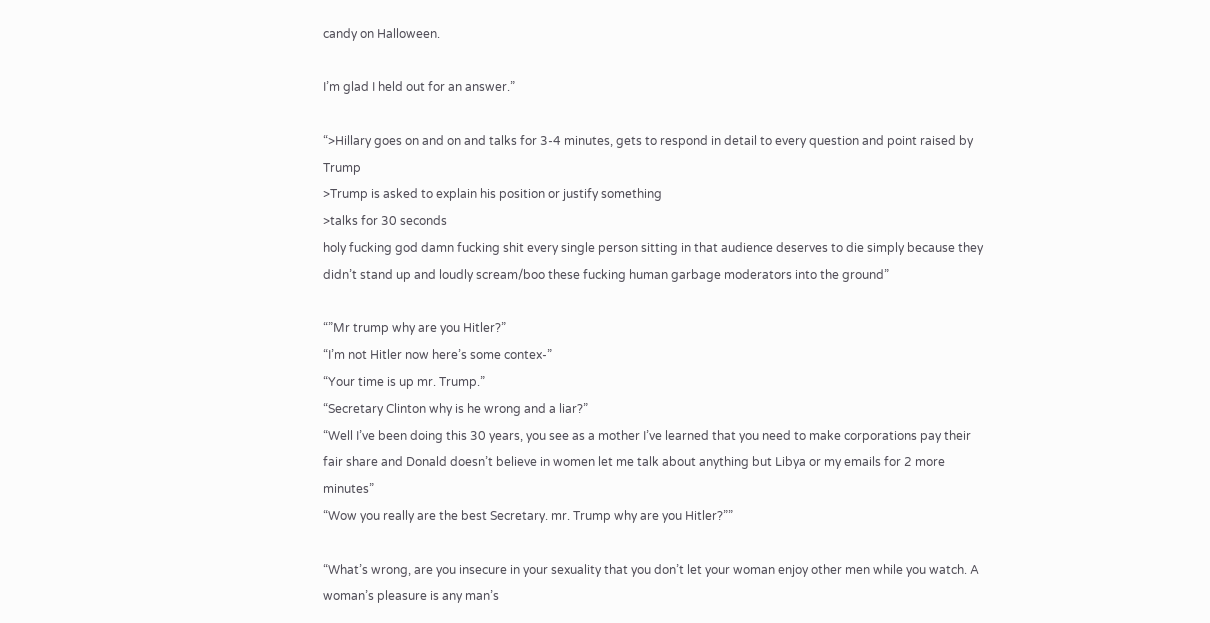candy on Halloween.

I’m glad I held out for an answer.”

“>Hillary goes on and on and talks for 3-4 minutes, gets to respond in detail to every question and point raised by Trump
>Trump is asked to explain his position or justify something
>talks for 30 seconds
holy fucking god damn fucking shit every single person sitting in that audience deserves to die simply because they didn’t stand up and loudly scream/boo these fucking human garbage moderators into the ground”

“”Mr trump why are you Hitler?”
“I’m not Hitler now here’s some contex-”
“Your time is up mr. Trump.”
“Secretary Clinton why is he wrong and a liar?”
“Well I’ve been doing this 30 years, you see as a mother I’ve learned that you need to make corporations pay their fair share and Donald doesn’t believe in women let me talk about anything but Libya or my emails for 2 more minutes”
“Wow you really are the best Secretary. mr. Trump why are you Hitler?””

“What’s wrong, are you insecure in your sexuality that you don’t let your woman enjoy other men while you watch. A woman’s pleasure is any man’s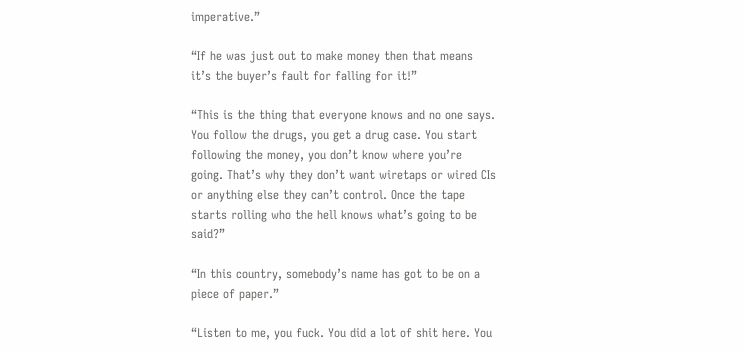imperative.”

“If he was just out to make money then that means it’s the buyer’s fault for falling for it!”

“This is the thing that everyone knows and no one says. You follow the drugs, you get a drug case. You start following the money, you don’t know where you’re going. That’s why they don’t want wiretaps or wired CIs or anything else they can’t control. Once the tape starts rolling who the hell knows what’s going to be said?”

“In this country, somebody’s name has got to be on a piece of paper.”

“Listen to me, you fuck. You did a lot of shit here. You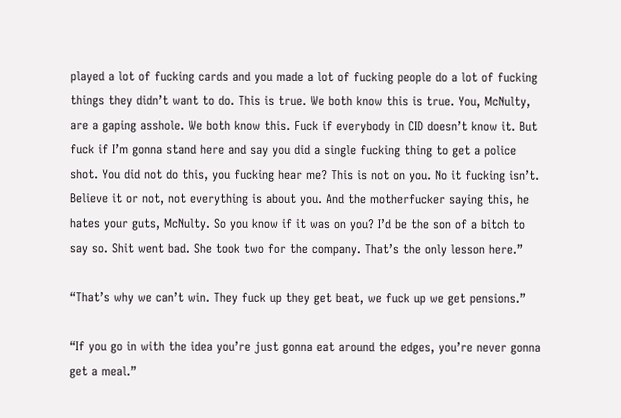played a lot of fucking cards and you made a lot of fucking people do a lot of fucking things they didn’t want to do. This is true. We both know this is true. You, McNulty, are a gaping asshole. We both know this. Fuck if everybody in CID doesn’t know it. But fuck if I’m gonna stand here and say you did a single fucking thing to get a police shot. You did not do this, you fucking hear me? This is not on you. No it fucking isn’t. Believe it or not, not everything is about you. And the motherfucker saying this, he hates your guts, McNulty. So you know if it was on you? I’d be the son of a bitch to say so. Shit went bad. She took two for the company. That’s the only lesson here.”

“That’s why we can’t win. They fuck up they get beat, we fuck up we get pensions.”

“If you go in with the idea you’re just gonna eat around the edges, you’re never gonna get a meal.”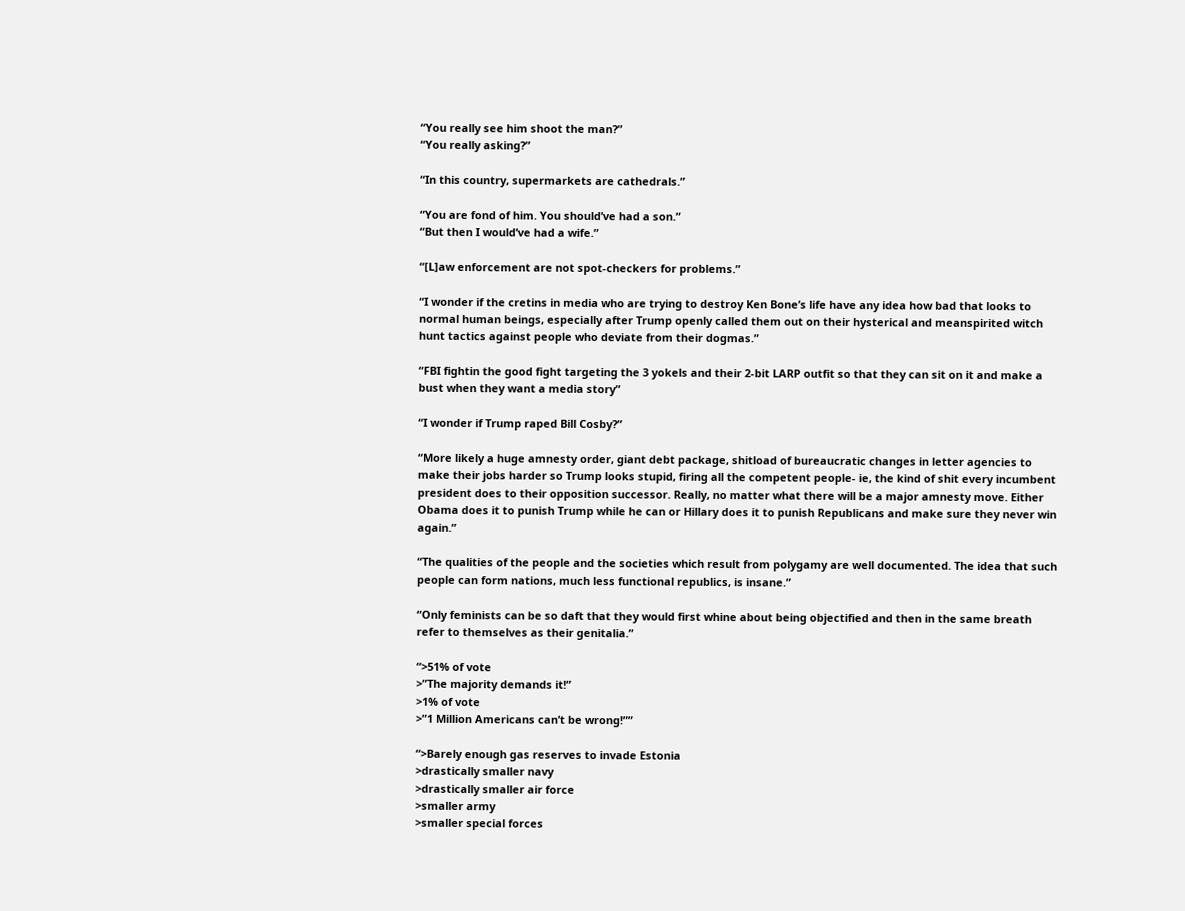“You really see him shoot the man?”
“You really asking?”

“In this country, supermarkets are cathedrals.”

“You are fond of him. You should’ve had a son.”
“But then I would’ve had a wife.”

“[L]aw enforcement are not spot-checkers for problems.”

“I wonder if the cretins in media who are trying to destroy Ken Bone’s life have any idea how bad that looks to normal human beings, especially after Trump openly called them out on their hysterical and meanspirited witch hunt tactics against people who deviate from their dogmas.”

“FBI fightin the good fight targeting the 3 yokels and their 2-bit LARP outfit so that they can sit on it and make a bust when they want a media story”

“I wonder if Trump raped Bill Cosby?”

“More likely a huge amnesty order, giant debt package, shitload of bureaucratic changes in letter agencies to make their jobs harder so Trump looks stupid, firing all the competent people- ie, the kind of shit every incumbent president does to their opposition successor. Really, no matter what there will be a major amnesty move. Either Obama does it to punish Trump while he can or Hillary does it to punish Republicans and make sure they never win again.”

“The qualities of the people and the societies which result from polygamy are well documented. The idea that such people can form nations, much less functional republics, is insane.”

“Only feminists can be so daft that they would first whine about being objectified and then in the same breath refer to themselves as their genitalia.”

“>51% of vote
>”The majority demands it!”
>1% of vote
>”1 Million Americans can’t be wrong!””

“>Barely enough gas reserves to invade Estonia
>drastically smaller navy
>drastically smaller air force
>smaller army
>smaller special forces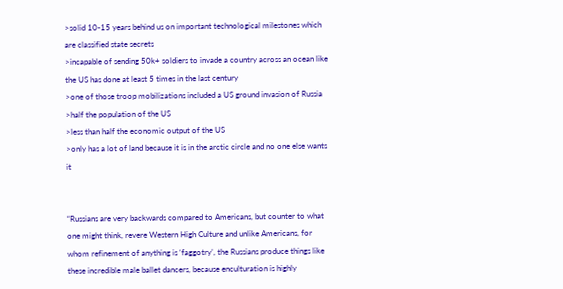>solid 10-15 years behind us on important technological milestones which are classified state secrets
>incapable of sending 50k+ soldiers to invade a country across an ocean like the US has done at least 5 times in the last century
>one of those troop mobilizations included a US ground invasion of Russia
>half the population of the US
>less than half the economic output of the US
>only has a lot of land because it is in the arctic circle and no one else wants it


“Russians are very backwards compared to Americans, but counter to what one might think, revere Western High Culture and unlike Americans, for whom refinement of anything is ‘faggotry’, the Russians produce things like these incredible male ballet dancers, because enculturation is highly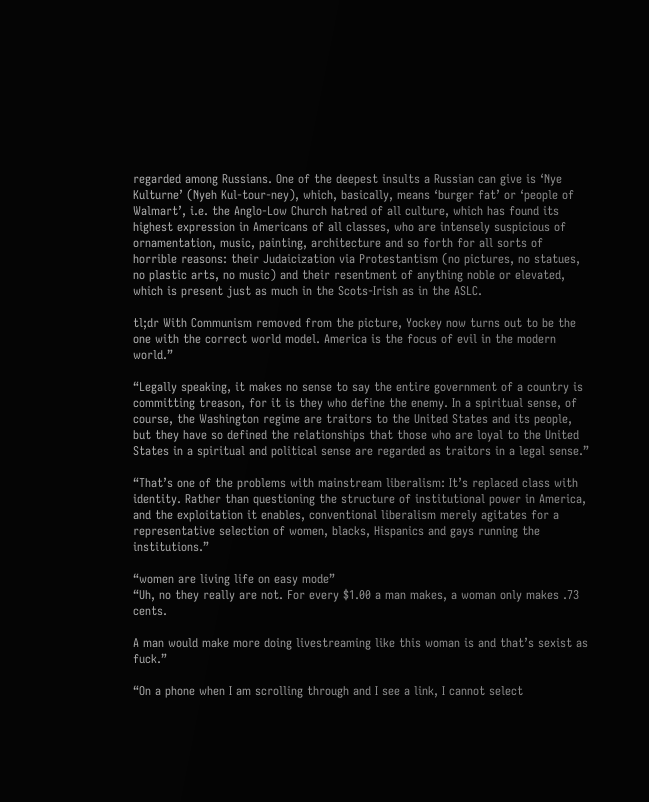regarded among Russians. One of the deepest insults a Russian can give is ‘Nye Kulturne’ (Nyeh Kul-tour-ney), which, basically, means ‘burger fat’ or ‘people of Walmart’, i.e. the Anglo-Low Church hatred of all culture, which has found its highest expression in Americans of all classes, who are intensely suspicious of ornamentation, music, painting, architecture and so forth for all sorts of horrible reasons: their Judaicization via Protestantism (no pictures, no statues, no plastic arts, no music) and their resentment of anything noble or elevated, which is present just as much in the Scots-Irish as in the ASLC.

tl;dr With Communism removed from the picture, Yockey now turns out to be the one with the correct world model. America is the focus of evil in the modern world.”

“Legally speaking, it makes no sense to say the entire government of a country is committing treason, for it is they who define the enemy. In a spiritual sense, of course, the Washington regime are traitors to the United States and its people, but they have so defined the relationships that those who are loyal to the United States in a spiritual and political sense are regarded as traitors in a legal sense.”

“That’s one of the problems with mainstream liberalism: It’s replaced class with identity. Rather than questioning the structure of institutional power in America, and the exploitation it enables, conventional liberalism merely agitates for a representative selection of women, blacks, Hispanics and gays running the institutions.”

“women are living life on easy mode”
“Uh, no they really are not. For every $1.00 a man makes, a woman only makes .73 cents.

A man would make more doing livestreaming like this woman is and that’s sexist as fuck.”

“On a phone when I am scrolling through and I see a link, I cannot select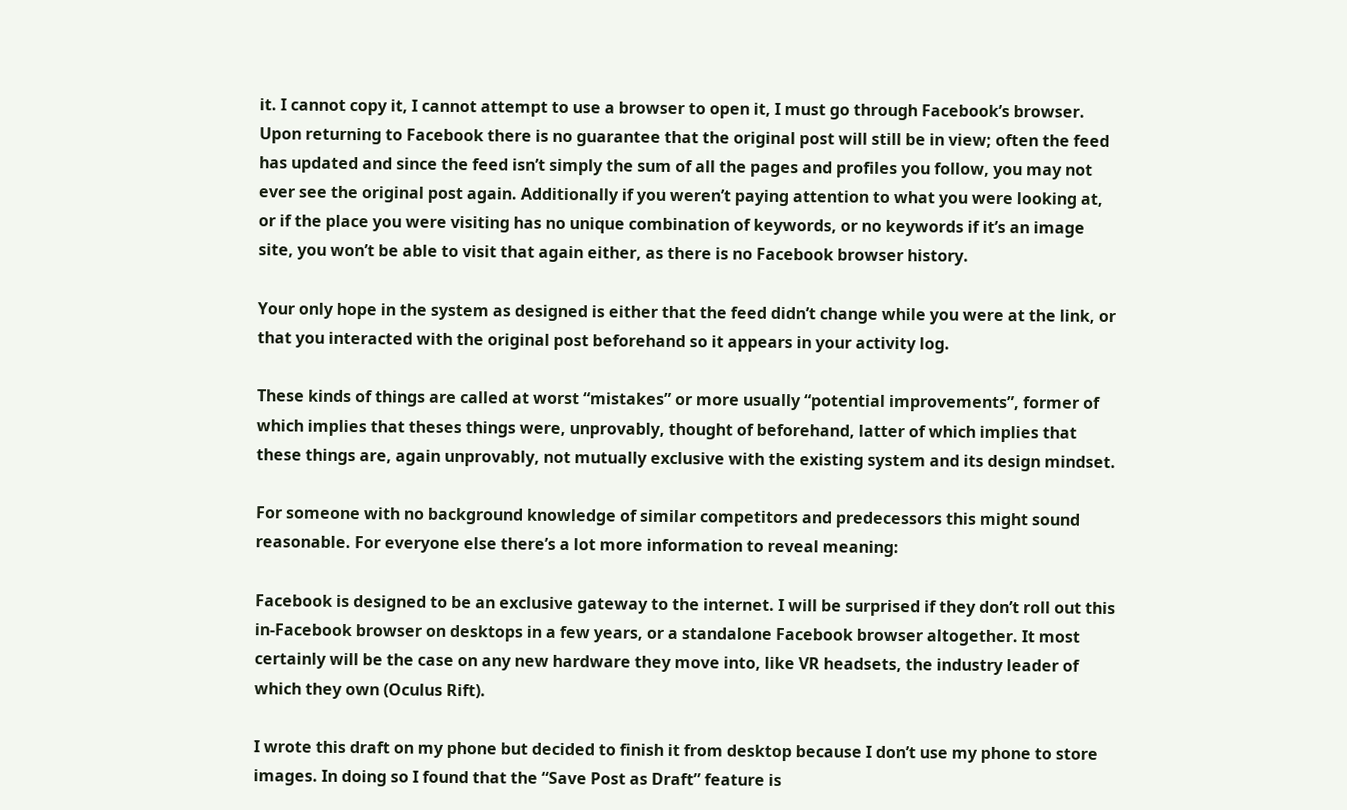it. I cannot copy it, I cannot attempt to use a browser to open it, I must go through Facebook’s browser. Upon returning to Facebook there is no guarantee that the original post will still be in view; often the feed has updated and since the feed isn’t simply the sum of all the pages and profiles you follow, you may not ever see the original post again. Additionally if you weren’t paying attention to what you were looking at, or if the place you were visiting has no unique combination of keywords, or no keywords if it’s an image site, you won’t be able to visit that again either, as there is no Facebook browser history.

Your only hope in the system as designed is either that the feed didn’t change while you were at the link, or that you interacted with the original post beforehand so it appears in your activity log.

These kinds of things are called at worst “mistakes” or more usually “potential improvements”, former of which implies that theses things were, unprovably, thought of beforehand, latter of which implies that these things are, again unprovably, not mutually exclusive with the existing system and its design mindset.

For someone with no background knowledge of similar competitors and predecessors this might sound reasonable. For everyone else there’s a lot more information to reveal meaning:

Facebook is designed to be an exclusive gateway to the internet. I will be surprised if they don’t roll out this in-Facebook browser on desktops in a few years, or a standalone Facebook browser altogether. It most certainly will be the case on any new hardware they move into, like VR headsets, the industry leader of which they own (Oculus Rift).

I wrote this draft on my phone but decided to finish it from desktop because I don’t use my phone to store images. In doing so I found that the “Save Post as Draft” feature is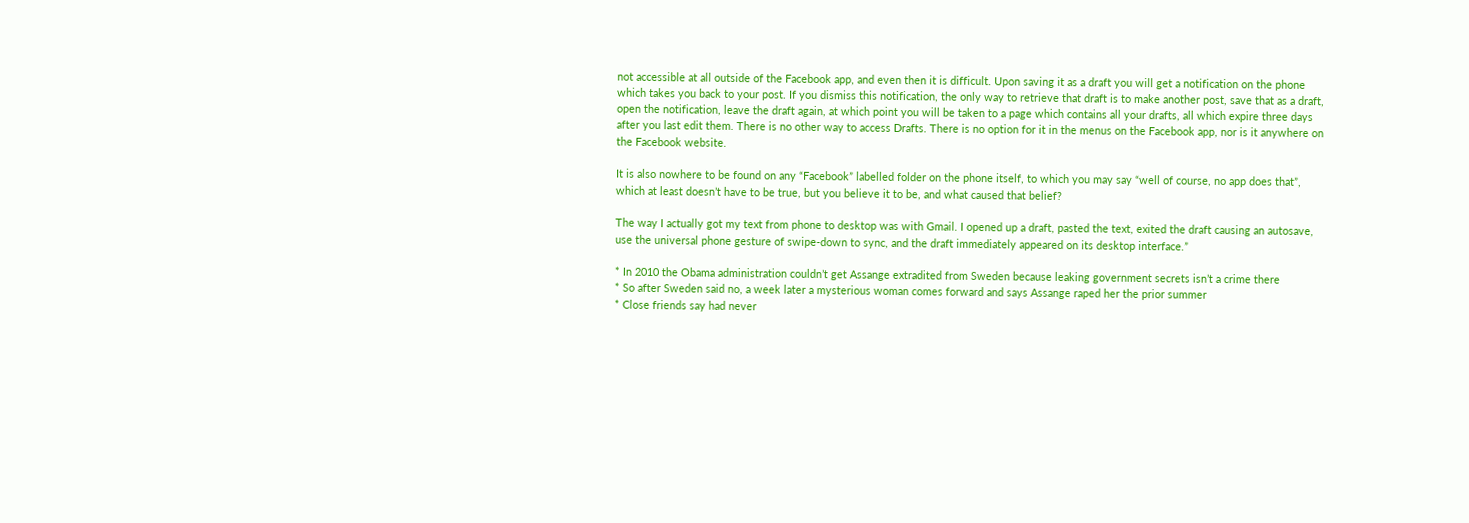not accessible at all outside of the Facebook app, and even then it is difficult. Upon saving it as a draft you will get a notification on the phone which takes you back to your post. If you dismiss this notification, the only way to retrieve that draft is to make another post, save that as a draft, open the notification, leave the draft again, at which point you will be taken to a page which contains all your drafts, all which expire three days after you last edit them. There is no other way to access Drafts. There is no option for it in the menus on the Facebook app, nor is it anywhere on the Facebook website.

It is also nowhere to be found on any “Facebook” labelled folder on the phone itself, to which you may say “well of course, no app does that”, which at least doesn’t have to be true, but you believe it to be, and what caused that belief?

The way I actually got my text from phone to desktop was with Gmail. I opened up a draft, pasted the text, exited the draft causing an autosave, use the universal phone gesture of swipe-down to sync, and the draft immediately appeared on its desktop interface.”

* In 2010 the Obama administration couldn’t get Assange extradited from Sweden because leaking government secrets isn’t a crime there
* So after Sweden said no, a week later a mysterious woman comes forward and says Assange raped her the prior summer
* Close friends say had never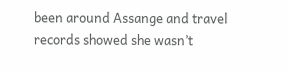been around Assange and travel records showed she wasn’t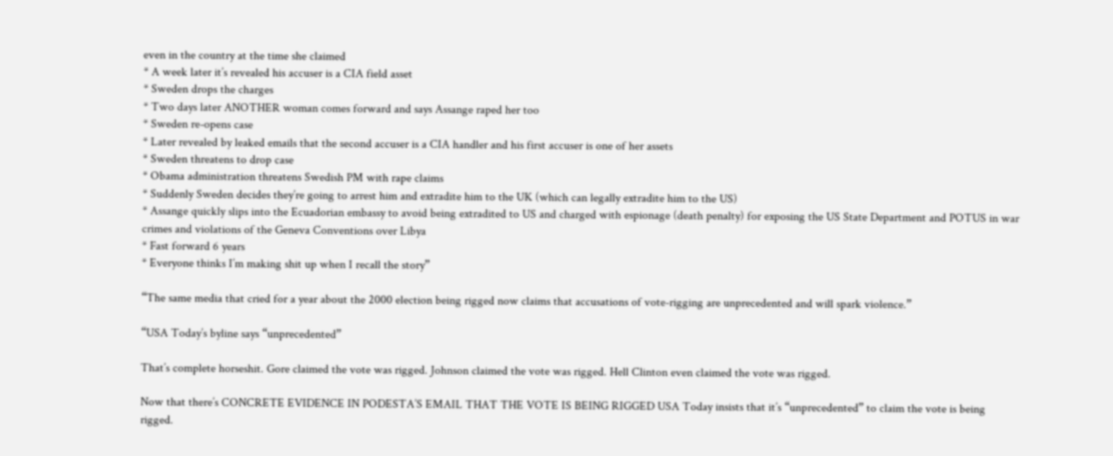even in the country at the time she claimed
* A week later it’s revealed his accuser is a CIA field asset
* Sweden drops the charges
* Two days later ANOTHER woman comes forward and says Assange raped her too
* Sweden re-opens case
* Later revealed by leaked emails that the second accuser is a CIA handler and his first accuser is one of her assets
* Sweden threatens to drop case
* Obama administration threatens Swedish PM with rape claims
* Suddenly Sweden decides they’re going to arrest him and extradite him to the UK (which can legally extradite him to the US)
* Assange quickly slips into the Ecuadorian embassy to avoid being extradited to US and charged with espionage (death penalty) for exposing the US State Department and POTUS in war crimes and violations of the Geneva Conventions over Libya
* Fast forward 6 years
* Everyone thinks I’m making shit up when I recall the story”

“The same media that cried for a year about the 2000 election being rigged now claims that accusations of vote-rigging are unprecedented and will spark violence.”

“USA Today’s byline says “unprecedented”

That’s complete horseshit. Gore claimed the vote was rigged. Johnson claimed the vote was rigged. Hell Clinton even claimed the vote was rigged.

Now that there’s CONCRETE EVIDENCE IN PODESTA’S EMAIL THAT THE VOTE IS BEING RIGGED USA Today insists that it’s “unprecedented” to claim the vote is being rigged.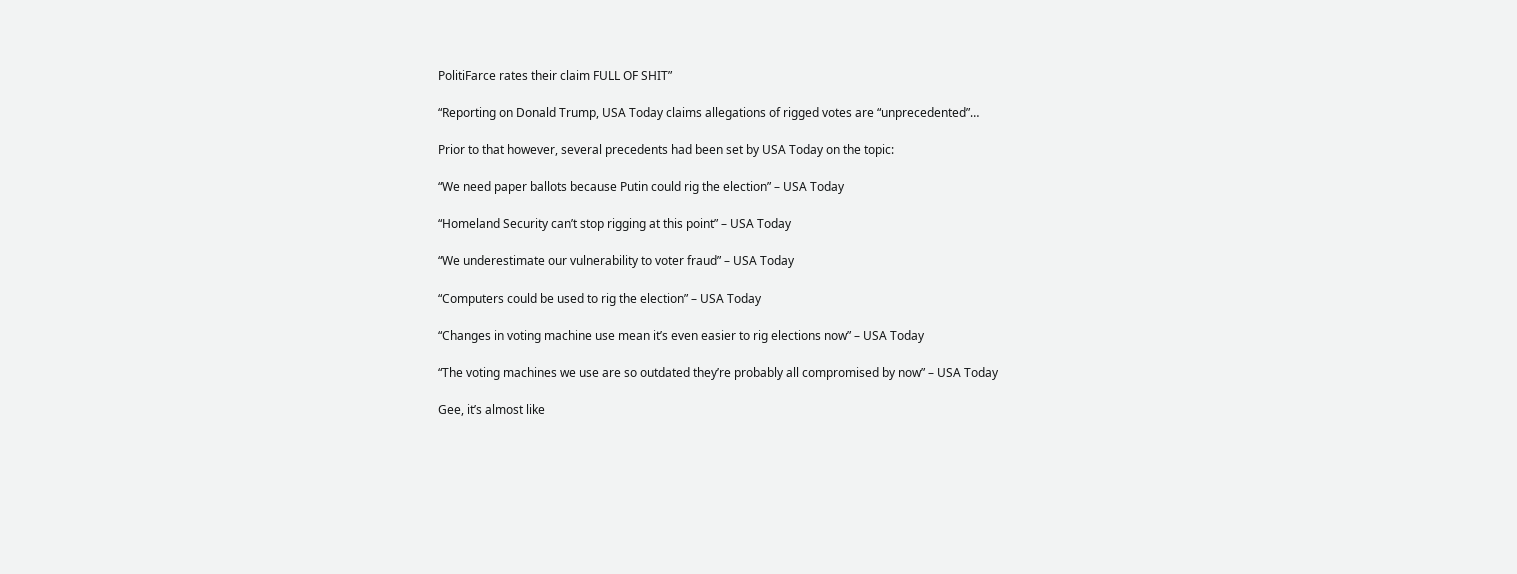PolitiFarce rates their claim FULL OF SHIT”

“Reporting on Donald Trump, USA Today claims allegations of rigged votes are “unprecedented”…

Prior to that however, several precedents had been set by USA Today on the topic:

“We need paper ballots because Putin could rig the election” – USA Today

“Homeland Security can’t stop rigging at this point” – USA Today

“We underestimate our vulnerability to voter fraud” – USA Today

“Computers could be used to rig the election” – USA Today

“Changes in voting machine use mean it’s even easier to rig elections now” – USA Today

“The voting machines we use are so outdated they’re probably all compromised by now” – USA Today

Gee, it’s almost like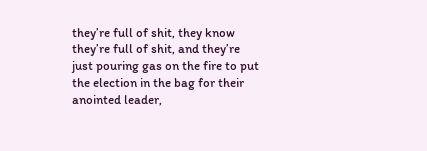they’re full of shit, they know they’re full of shit, and they’re just pouring gas on the fire to put the election in the bag for their anointed leader,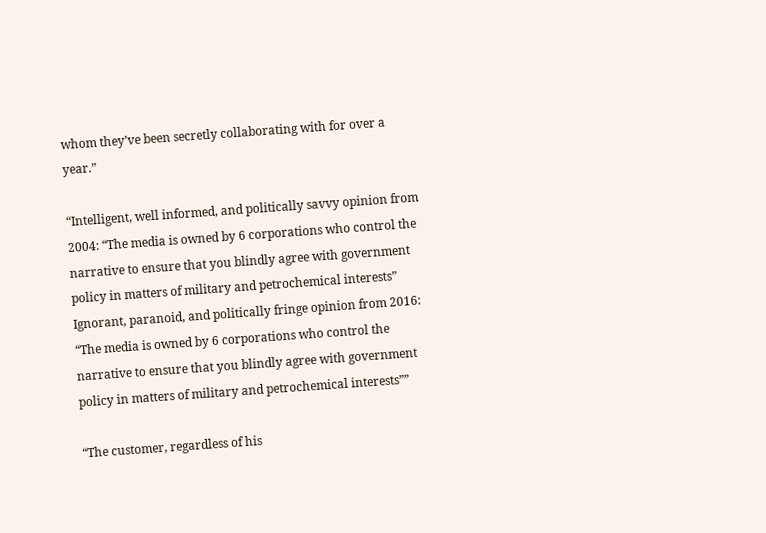whom they’ve been secretly collaborating with for over a year.”

“Intelligent, well informed, and politically savvy opinion from 2004: “The media is owned by 6 corporations who control the narrative to ensure that you blindly agree with government policy in matters of military and petrochemical interests”
Ignorant, paranoid, and politically fringe opinion from 2016: “The media is owned by 6 corporations who control the narrative to ensure that you blindly agree with government policy in matters of military and petrochemical interests””

“The customer, regardless of his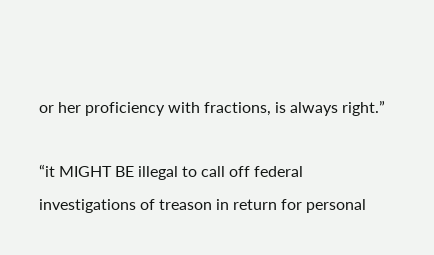or her proficiency with fractions, is always right.”

“it MIGHT BE illegal to call off federal investigations of treason in return for personal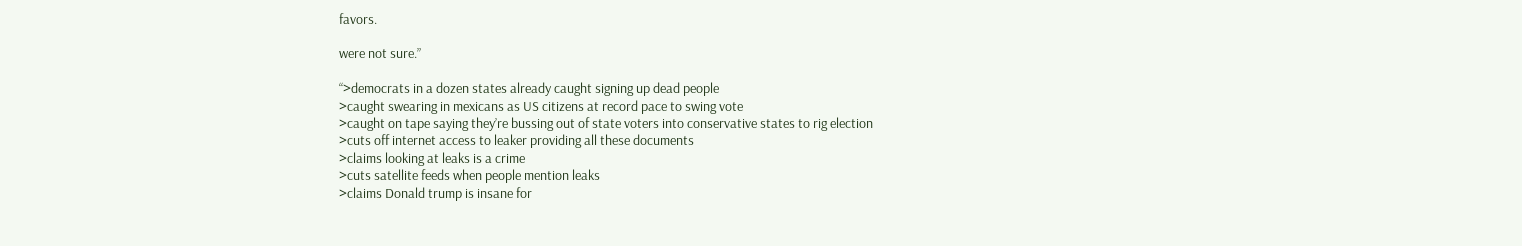favors.

were not sure.”

“>democrats in a dozen states already caught signing up dead people
>caught swearing in mexicans as US citizens at record pace to swing vote
>caught on tape saying they’re bussing out of state voters into conservative states to rig election
>cuts off internet access to leaker providing all these documents
>claims looking at leaks is a crime
>cuts satellite feeds when people mention leaks
>claims Donald trump is insane for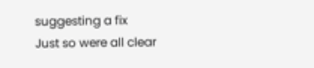suggesting a fix
Just so were all clear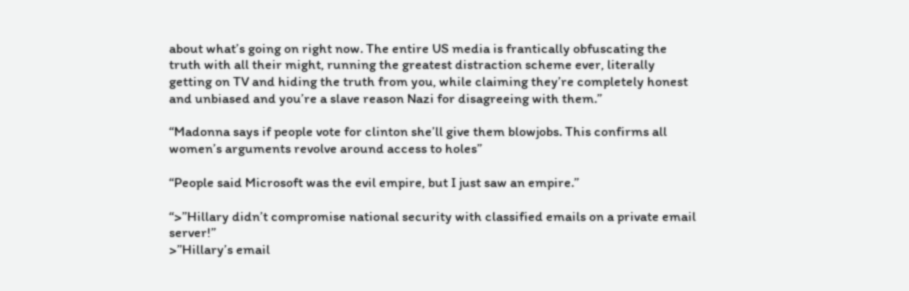about what’s going on right now. The entire US media is frantically obfuscating the truth with all their might, running the greatest distraction scheme ever, literally getting on TV and hiding the truth from you, while claiming they’re completely honest and unbiased and you’re a slave reason Nazi for disagreeing with them.”

“Madonna says if people vote for clinton she’ll give them blowjobs. This confirms all women’s arguments revolve around access to holes”

“People said Microsoft was the evil empire, but I just saw an empire.”

“>”Hillary didn’t compromise national security with classified emails on a private email server!”
>”Hillary’s email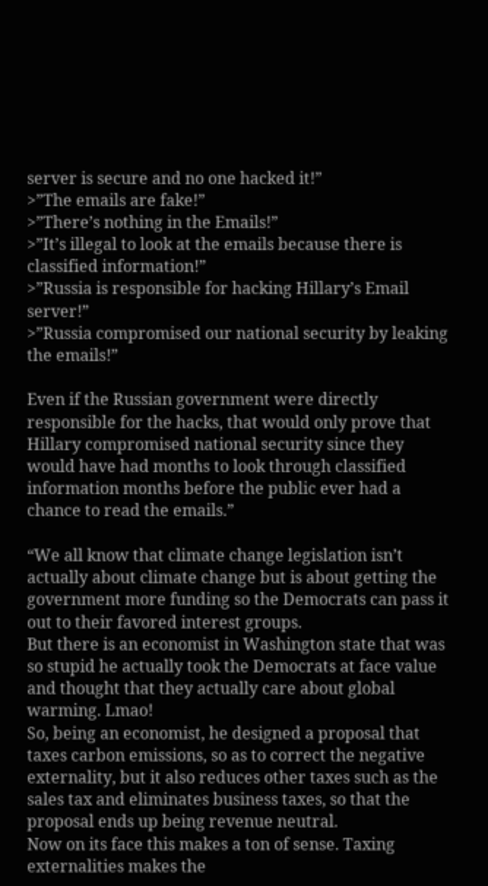server is secure and no one hacked it!”
>”The emails are fake!”
>”There’s nothing in the Emails!”
>”It’s illegal to look at the emails because there is classified information!”
>”Russia is responsible for hacking Hillary’s Email server!”
>”Russia compromised our national security by leaking the emails!”

Even if the Russian government were directly responsible for the hacks, that would only prove that Hillary compromised national security since they would have had months to look through classified information months before the public ever had a chance to read the emails.”

“We all know that climate change legislation isn’t actually about climate change but is about getting the government more funding so the Democrats can pass it out to their favored interest groups.
But there is an economist in Washington state that was so stupid he actually took the Democrats at face value and thought that they actually care about global warming. Lmao!
So, being an economist, he designed a proposal that taxes carbon emissions, so as to correct the negative externality, but it also reduces other taxes such as the sales tax and eliminates business taxes, so that the proposal ends up being revenue neutral.
Now on its face this makes a ton of sense. Taxing externalities makes the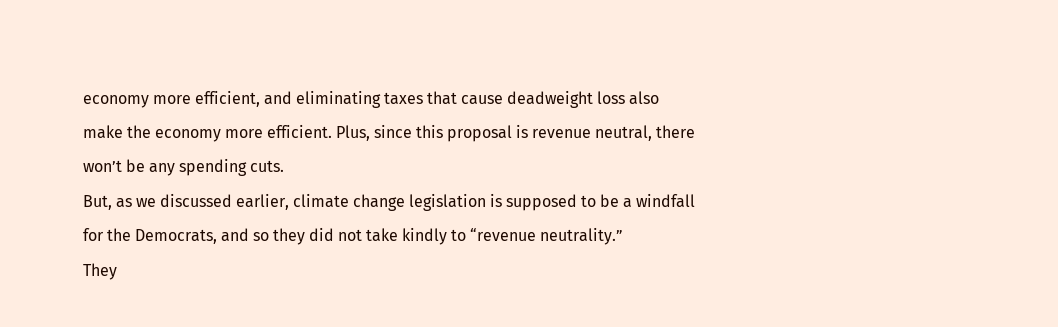economy more efficient, and eliminating taxes that cause deadweight loss also make the economy more efficient. Plus, since this proposal is revenue neutral, there won’t be any spending cuts.
But, as we discussed earlier, climate change legislation is supposed to be a windfall for the Democrats, and so they did not take kindly to “revenue neutrality.”
They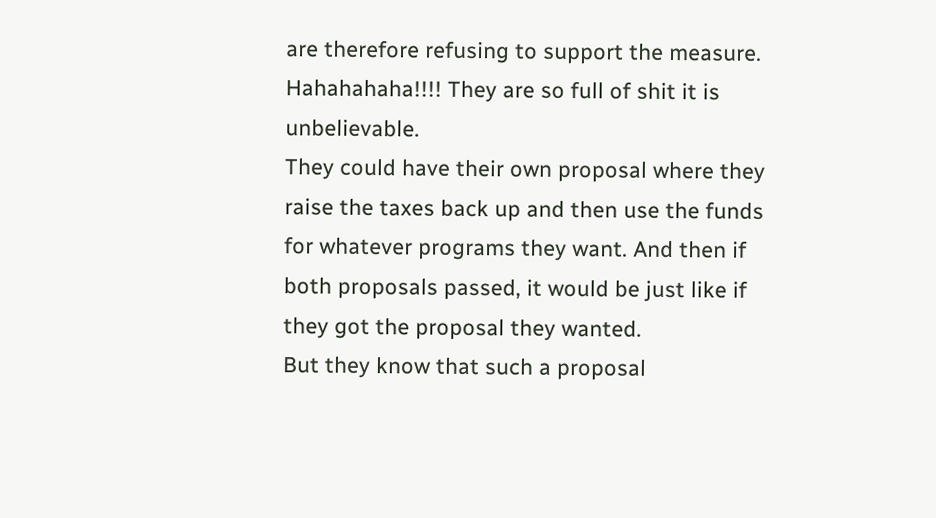are therefore refusing to support the measure. Hahahahaha!!!! They are so full of shit it is unbelievable.
They could have their own proposal where they raise the taxes back up and then use the funds for whatever programs they want. And then if both proposals passed, it would be just like if they got the proposal they wanted.
But they know that such a proposal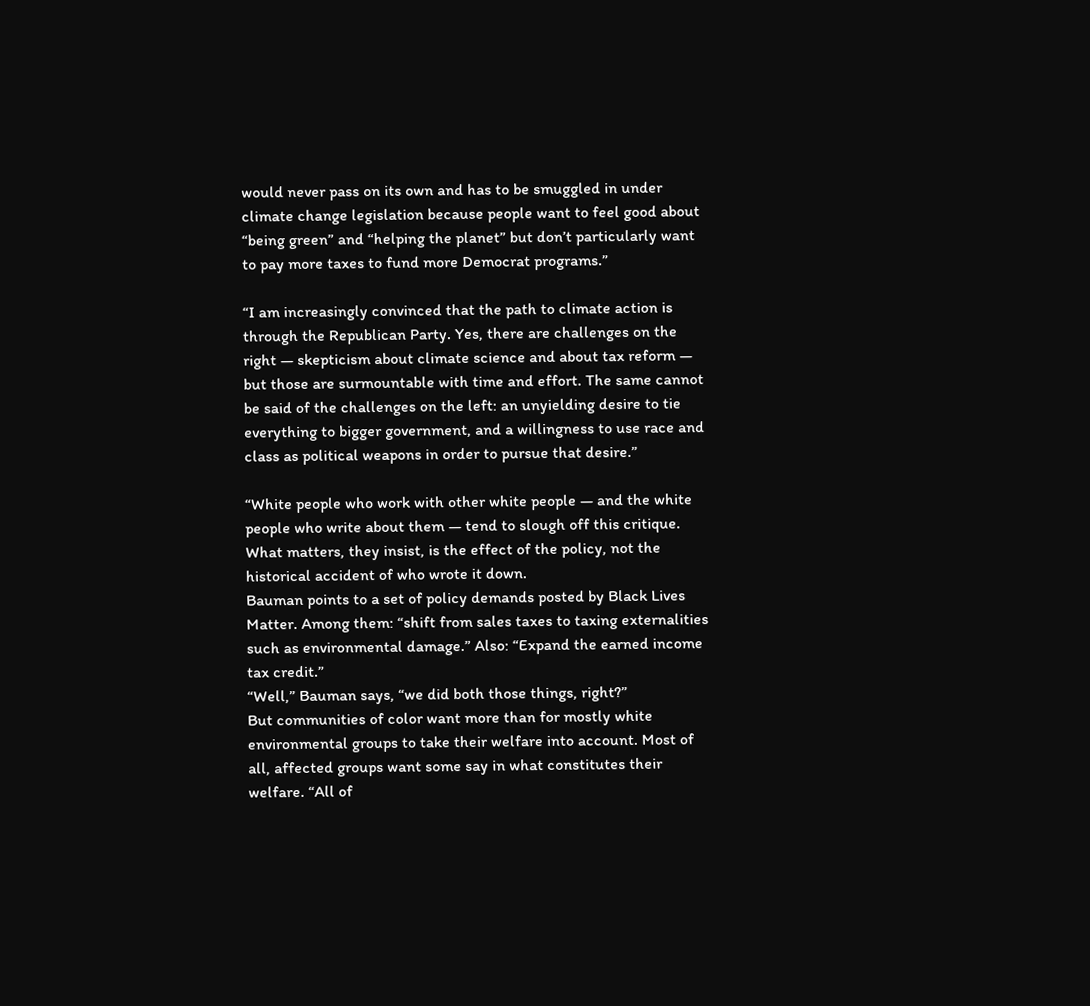would never pass on its own and has to be smuggled in under climate change legislation because people want to feel good about “being green” and “helping the planet” but don’t particularly want to pay more taxes to fund more Democrat programs.”

“I am increasingly convinced that the path to climate action is through the Republican Party. Yes, there are challenges on the right — skepticism about climate science and about tax reform — but those are surmountable with time and effort. The same cannot be said of the challenges on the left: an unyielding desire to tie everything to bigger government, and a willingness to use race and class as political weapons in order to pursue that desire.”

“White people who work with other white people — and the white people who write about them — tend to slough off this critique. What matters, they insist, is the effect of the policy, not the historical accident of who wrote it down.
Bauman points to a set of policy demands posted by Black Lives Matter. Among them: “shift from sales taxes to taxing externalities such as environmental damage.” Also: “Expand the earned income tax credit.”
“Well,” Bauman says, “we did both those things, right?”
But communities of color want more than for mostly white environmental groups to take their welfare into account. Most of all, affected groups want some say in what constitutes their welfare. “All of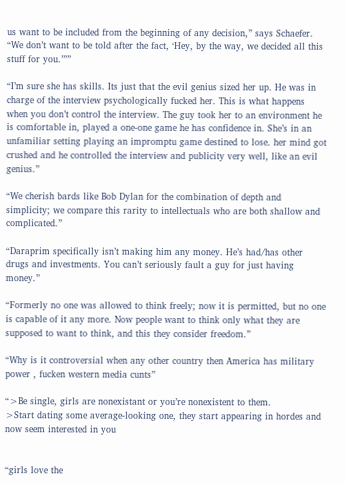us want to be included from the beginning of any decision,” says Schaefer. “We don’t want to be told after the fact, ‘Hey, by the way, we decided all this stuff for you.’””

“I’m sure she has skills. Its just that the evil genius sized her up. He was in charge of the interview psychologically fucked her. This is what happens when you don’t control the interview. The guy took her to an environment he is comfortable in, played a one-one game he has confidence in. She’s in an unfamiliar setting playing an impromptu game destined to lose. her mind got crushed and he controlled the interview and publicity very well, like an evil genius.”

“We cherish bards like Bob Dylan for the combination of depth and simplicity; we compare this rarity to intellectuals who are both shallow and complicated.”

“Daraprim specifically isn’t making him any money. He’s had/has other drugs and investments. You can’t seriously fault a guy for just having money.”

“Formerly no one was allowed to think freely; now it is permitted, but no one is capable of it any more. Now people want to think only what they are supposed to want to think, and this they consider freedom.”

“Why is it controversial when any other country then America has military power , fucken western media cunts”

“>Be single, girls are nonexistant or you’re nonexistent to them.
>Start dating some average-looking one, they start appearing in hordes and now seem interested in you


“girls love the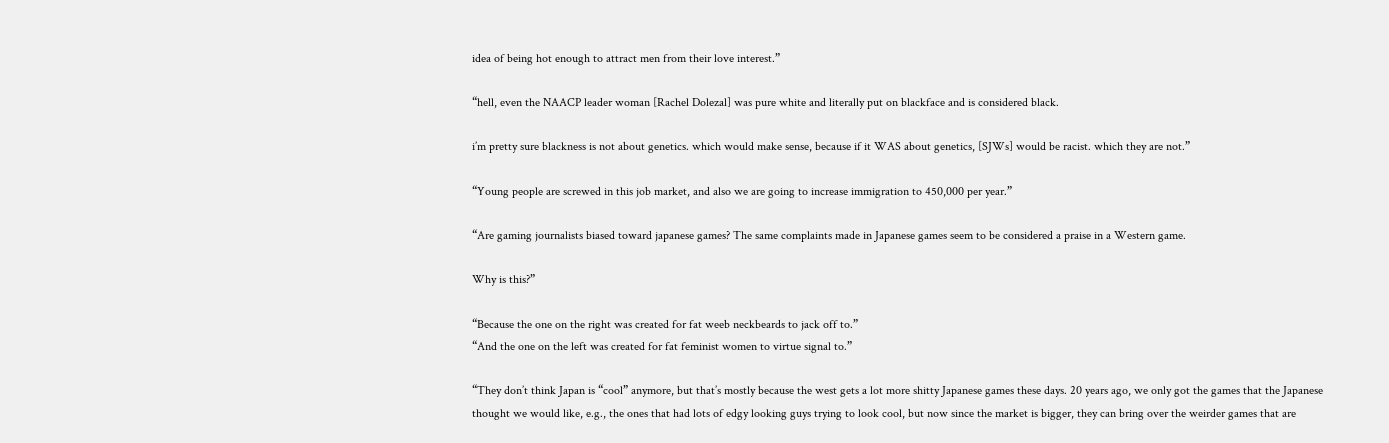idea of being hot enough to attract men from their love interest.”

“hell, even the NAACP leader woman [Rachel Dolezal] was pure white and literally put on blackface and is considered black.

i’m pretty sure blackness is not about genetics. which would make sense, because if it WAS about genetics, [SJWs] would be racist. which they are not.”

“Young people are screwed in this job market, and also we are going to increase immigration to 450,000 per year.”

“Are gaming journalists biased toward japanese games? The same complaints made in Japanese games seem to be considered a praise in a Western game.

Why is this?”

“Because the one on the right was created for fat weeb neckbeards to jack off to.”
“And the one on the left was created for fat feminist women to virtue signal to.”

“They don’t think Japan is “cool” anymore, but that’s mostly because the west gets a lot more shitty Japanese games these days. 20 years ago, we only got the games that the Japanese thought we would like, e.g., the ones that had lots of edgy looking guys trying to look cool, but now since the market is bigger, they can bring over the weirder games that are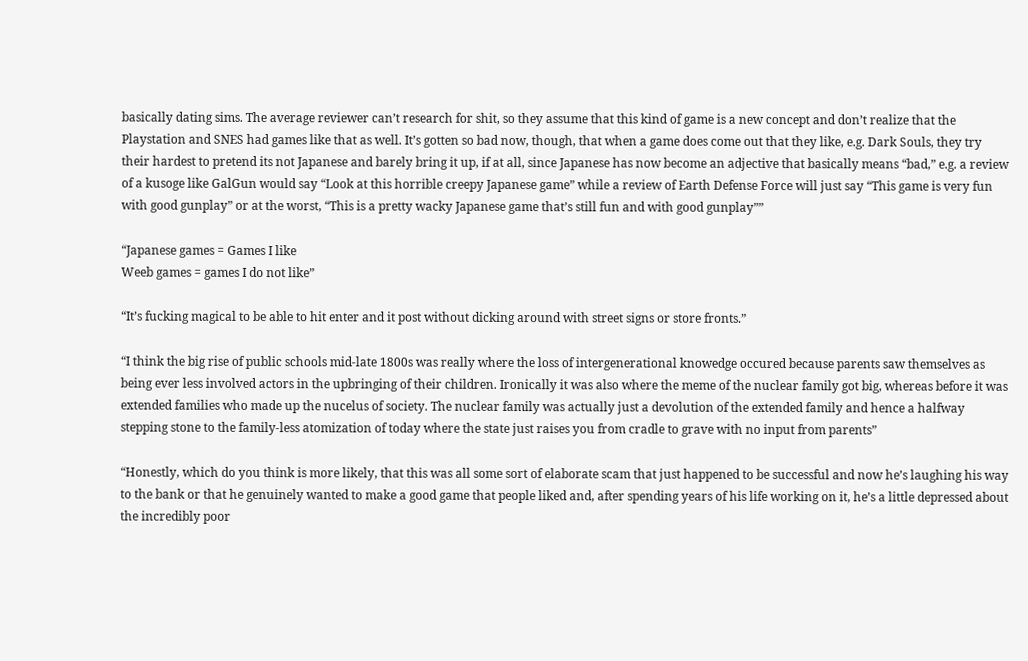basically dating sims. The average reviewer can’t research for shit, so they assume that this kind of game is a new concept and don’t realize that the Playstation and SNES had games like that as well. It’s gotten so bad now, though, that when a game does come out that they like, e.g. Dark Souls, they try their hardest to pretend its not Japanese and barely bring it up, if at all, since Japanese has now become an adjective that basically means “bad,” e.g. a review of a kusoge like GalGun would say “Look at this horrible creepy Japanese game” while a review of Earth Defense Force will just say “This game is very fun with good gunplay” or at the worst, “This is a pretty wacky Japanese game that’s still fun and with good gunplay””

“Japanese games = Games I like
Weeb games = games I do not like”

“It’s fucking magical to be able to hit enter and it post without dicking around with street signs or store fronts.”

“I think the big rise of public schools mid-late 1800s was really where the loss of intergenerational knowedge occured because parents saw themselves as being ever less involved actors in the upbringing of their children. Ironically it was also where the meme of the nuclear family got big, whereas before it was extended families who made up the nucelus of society. The nuclear family was actually just a devolution of the extended family and hence a halfway stepping stone to the family-less atomization of today where the state just raises you from cradle to grave with no input from parents”

“Honestly, which do you think is more likely, that this was all some sort of elaborate scam that just happened to be successful and now he’s laughing his way to the bank or that he genuinely wanted to make a good game that people liked and, after spending years of his life working on it, he’s a little depressed about the incredibly poor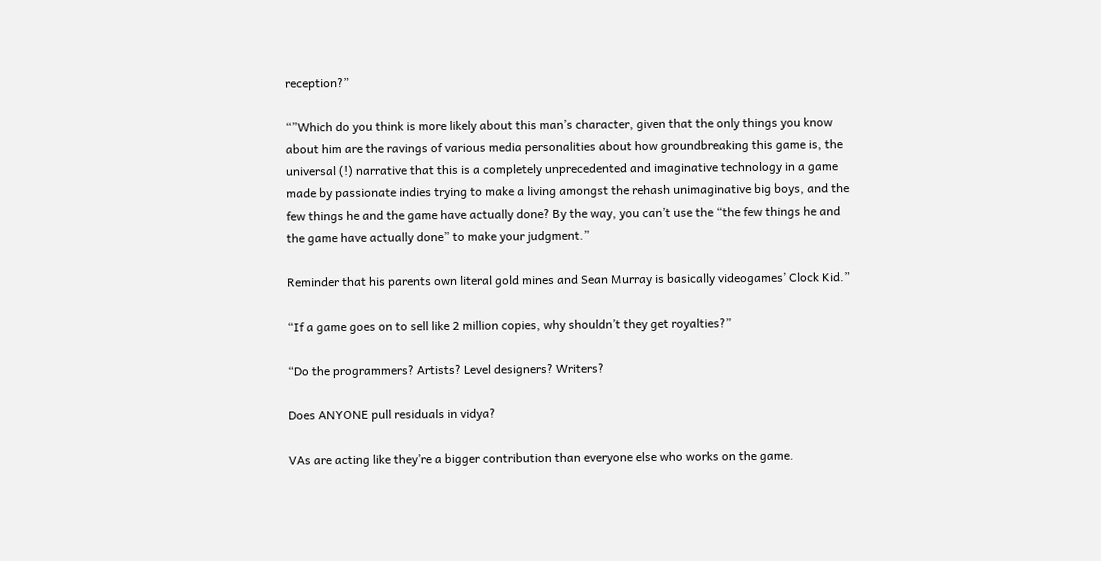reception?”

“”Which do you think is more likely about this man’s character, given that the only things you know about him are the ravings of various media personalities about how groundbreaking this game is, the universal (!) narrative that this is a completely unprecedented and imaginative technology in a game made by passionate indies trying to make a living amongst the rehash unimaginative big boys, and the few things he and the game have actually done? By the way, you can’t use the “the few things he and the game have actually done” to make your judgment.”

Reminder that his parents own literal gold mines and Sean Murray is basically videogames’ Clock Kid.”

“If a game goes on to sell like 2 million copies, why shouldn’t they get royalties?”

“Do the programmers? Artists? Level designers? Writers?

Does ANYONE pull residuals in vidya?

VAs are acting like they’re a bigger contribution than everyone else who works on the game.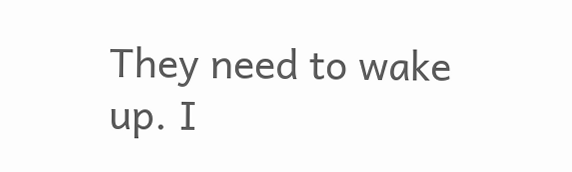They need to wake up. I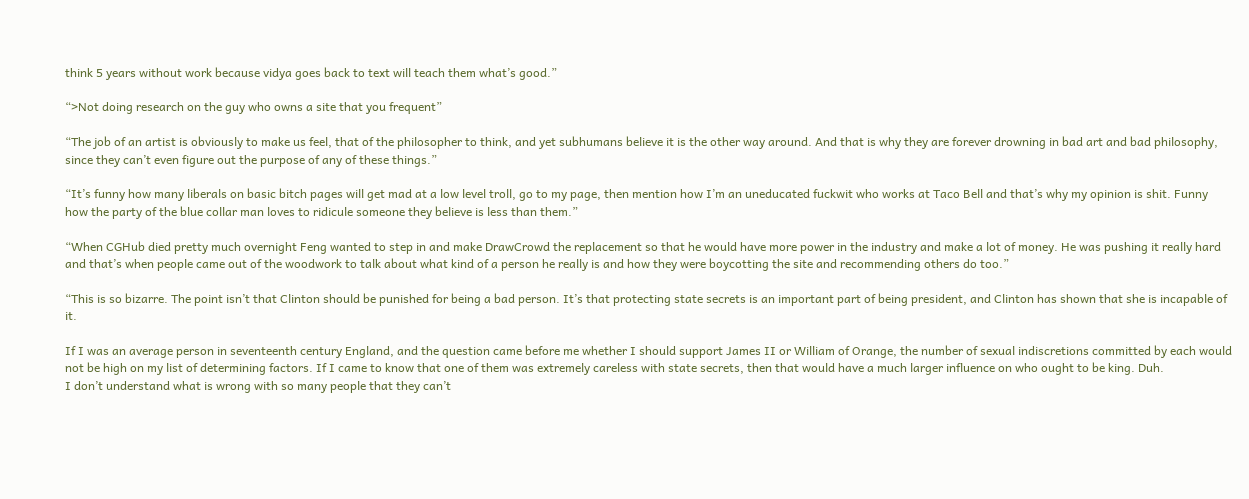think 5 years without work because vidya goes back to text will teach them what’s good.”

“>Not doing research on the guy who owns a site that you frequent”

“The job of an artist is obviously to make us feel, that of the philosopher to think, and yet subhumans believe it is the other way around. And that is why they are forever drowning in bad art and bad philosophy, since they can’t even figure out the purpose of any of these things.”

“It’s funny how many liberals on basic bitch pages will get mad at a low level troll, go to my page, then mention how I’m an uneducated fuckwit who works at Taco Bell and that’s why my opinion is shit. Funny how the party of the blue collar man loves to ridicule someone they believe is less than them.”

“When CGHub died pretty much overnight Feng wanted to step in and make DrawCrowd the replacement so that he would have more power in the industry and make a lot of money. He was pushing it really hard and that’s when people came out of the woodwork to talk about what kind of a person he really is and how they were boycotting the site and recommending others do too.”

“This is so bizarre. The point isn’t that Clinton should be punished for being a bad person. It’s that protecting state secrets is an important part of being president, and Clinton has shown that she is incapable of it.

If I was an average person in seventeenth century England, and the question came before me whether I should support James II or William of Orange, the number of sexual indiscretions committed by each would not be high on my list of determining factors. If I came to know that one of them was extremely careless with state secrets, then that would have a much larger influence on who ought to be king. Duh.
I don’t understand what is wrong with so many people that they can’t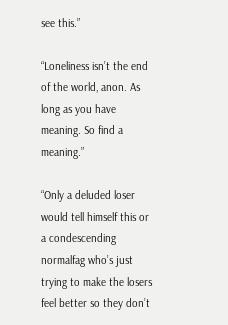see this.”

“Loneliness isn’t the end of the world, anon. As long as you have meaning. So find a meaning.”

“Only a deluded loser would tell himself this or a condescending normalfag who’s just trying to make the losers feel better so they don’t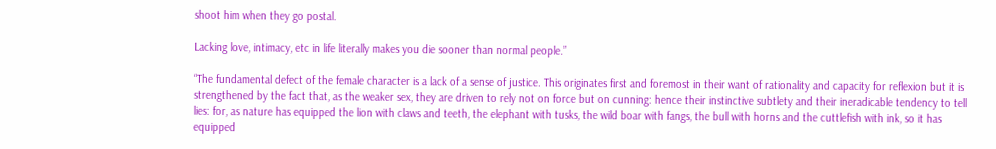shoot him when they go postal.

Lacking love, intimacy, etc in life literally makes you die sooner than normal people.”

“The fundamental defect of the female character is a lack of a sense of justice. This originates first and foremost in their want of rationality and capacity for reflexion but it is strengthened by the fact that, as the weaker sex, they are driven to rely not on force but on cunning: hence their instinctive subtlety and their ineradicable tendency to tell lies: for, as nature has equipped the lion with claws and teeth, the elephant with tusks, the wild boar with fangs, the bull with horns and the cuttlefish with ink, so it has equipped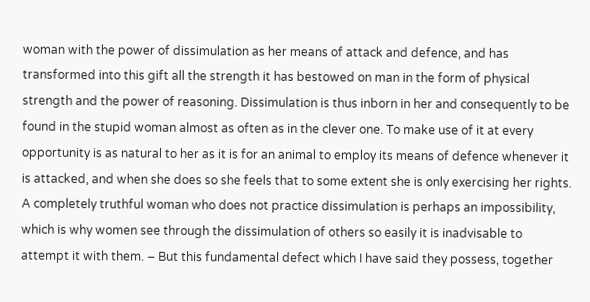woman with the power of dissimulation as her means of attack and defence, and has transformed into this gift all the strength it has bestowed on man in the form of physical strength and the power of reasoning. Dissimulation is thus inborn in her and consequently to be found in the stupid woman almost as often as in the clever one. To make use of it at every opportunity is as natural to her as it is for an animal to employ its means of defence whenever it is attacked, and when she does so she feels that to some extent she is only exercising her rights. A completely truthful woman who does not practice dissimulation is perhaps an impossibility, which is why women see through the dissimulation of others so easily it is inadvisable to attempt it with them. – But this fundamental defect which I have said they possess, together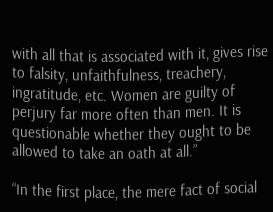with all that is associated with it, gives rise to falsity, unfaithfulness, treachery, ingratitude, etc. Women are guilty of perjury far more often than men. It is questionable whether they ought to be allowed to take an oath at all.”

“In the first place, the mere fact of social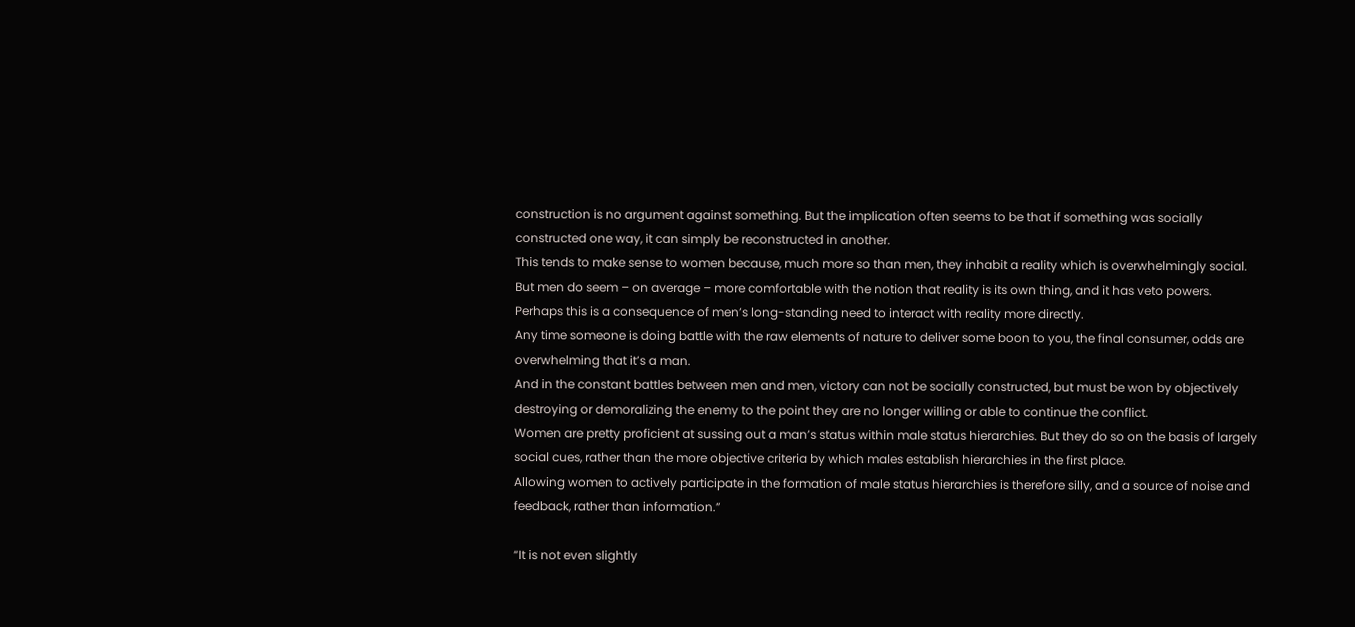construction is no argument against something. But the implication often seems to be that if something was socially constructed one way, it can simply be reconstructed in another.
This tends to make sense to women because, much more so than men, they inhabit a reality which is overwhelmingly social.
But men do seem – on average – more comfortable with the notion that reality is its own thing, and it has veto powers.
Perhaps this is a consequence of men’s long-standing need to interact with reality more directly.
Any time someone is doing battle with the raw elements of nature to deliver some boon to you, the final consumer, odds are overwhelming that it’s a man.
And in the constant battles between men and men, victory can not be socially constructed, but must be won by objectively destroying or demoralizing the enemy to the point they are no longer willing or able to continue the conflict.
Women are pretty proficient at sussing out a man’s status within male status hierarchies. But they do so on the basis of largely social cues, rather than the more objective criteria by which males establish hierarchies in the first place.
Allowing women to actively participate in the formation of male status hierarchies is therefore silly, and a source of noise and feedback, rather than information.”

“It is not even slightly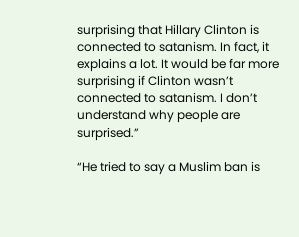surprising that Hillary Clinton is connected to satanism. In fact, it explains a lot. It would be far more surprising if Clinton wasn’t connected to satanism. I don’t understand why people are surprised.”

“He tried to say a Muslim ban is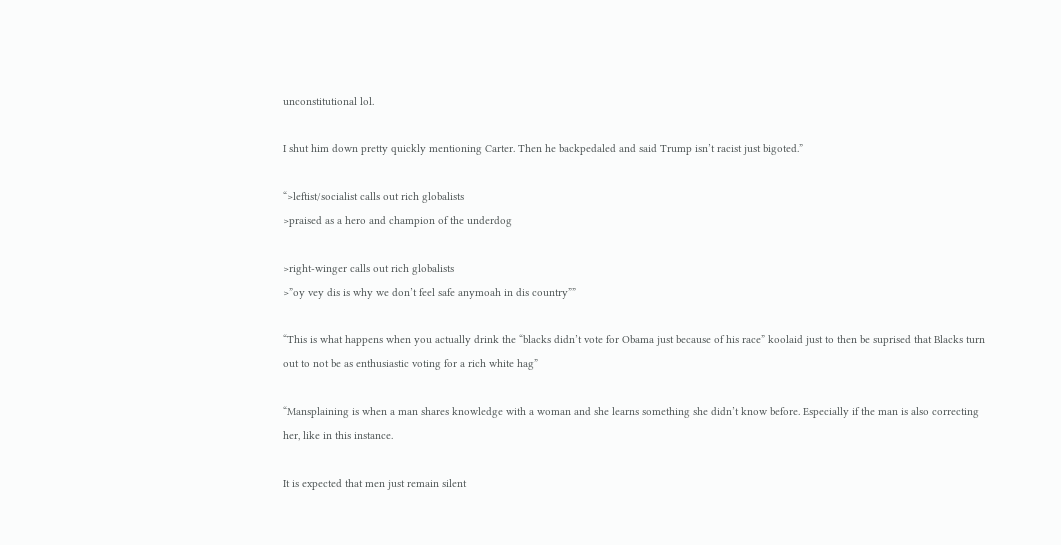unconstitutional lol.

I shut him down pretty quickly mentioning Carter. Then he backpedaled and said Trump isn’t racist just bigoted.”

“>leftist/socialist calls out rich globalists
>praised as a hero and champion of the underdog

>right-winger calls out rich globalists
>”oy vey dis is why we don’t feel safe anymoah in dis country””

“This is what happens when you actually drink the “blacks didn’t vote for Obama just because of his race” koolaid just to then be suprised that Blacks turn out to not be as enthusiastic voting for a rich white hag”

“Mansplaining is when a man shares knowledge with a woman and she learns something she didn’t know before. Especially if the man is also correcting her, like in this instance.

It is expected that men just remain silent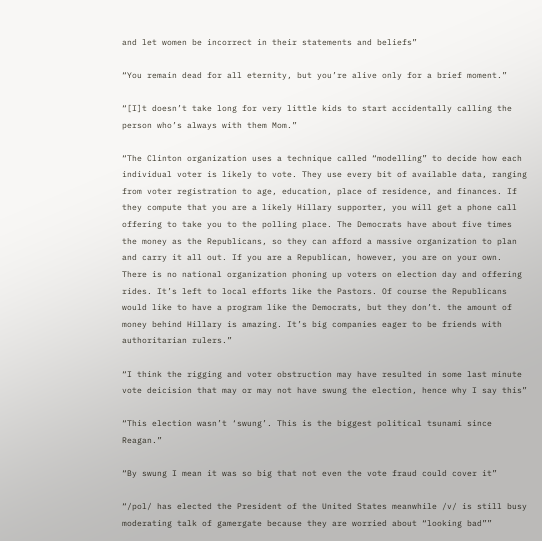and let women be incorrect in their statements and beliefs”

“You remain dead for all eternity, but you’re alive only for a brief moment.”

“[I]t doesn’t take long for very little kids to start accidentally calling the person who’s always with them Mom.”

“The Clinton organization uses a technique called “modelling” to decide how each individual voter is likely to vote. They use every bit of available data, ranging from voter registration to age, education, place of residence, and finances. If they compute that you are a likely Hillary supporter, you will get a phone call offering to take you to the polling place. The Democrats have about five times the money as the Republicans, so they can afford a massive organization to plan and carry it all out. If you are a Republican, however, you are on your own. There is no national organization phoning up voters on election day and offering rides. It’s left to local efforts like the Pastors. Of course the Republicans would like to have a program like the Democrats, but they don’t. the amount of money behind Hillary is amazing. It’s big companies eager to be friends with authoritarian rulers.”

“I think the rigging and voter obstruction may have resulted in some last minute vote deicision that may or may not have swung the election, hence why I say this”

“This election wasn’t ‘swung’. This is the biggest political tsunami since Reagan.”

“By swung I mean it was so big that not even the vote fraud could cover it”

“/pol/ has elected the President of the United States meanwhile /v/ is still busy moderating talk of gamergate because they are worried about “looking bad””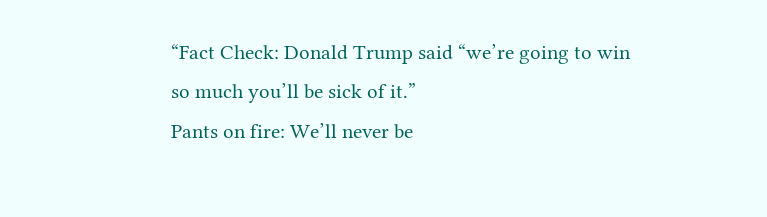“Fact Check: Donald Trump said “we’re going to win so much you’ll be sick of it.”
Pants on fire: We’ll never be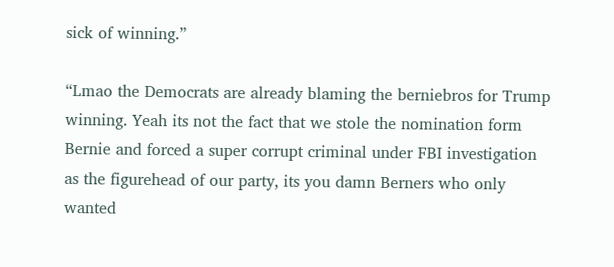sick of winning.”

“Lmao the Democrats are already blaming the berniebros for Trump winning. Yeah its not the fact that we stole the nomination form Bernie and forced a super corrupt criminal under FBI investigation as the figurehead of our party, its you damn Berners who only wanted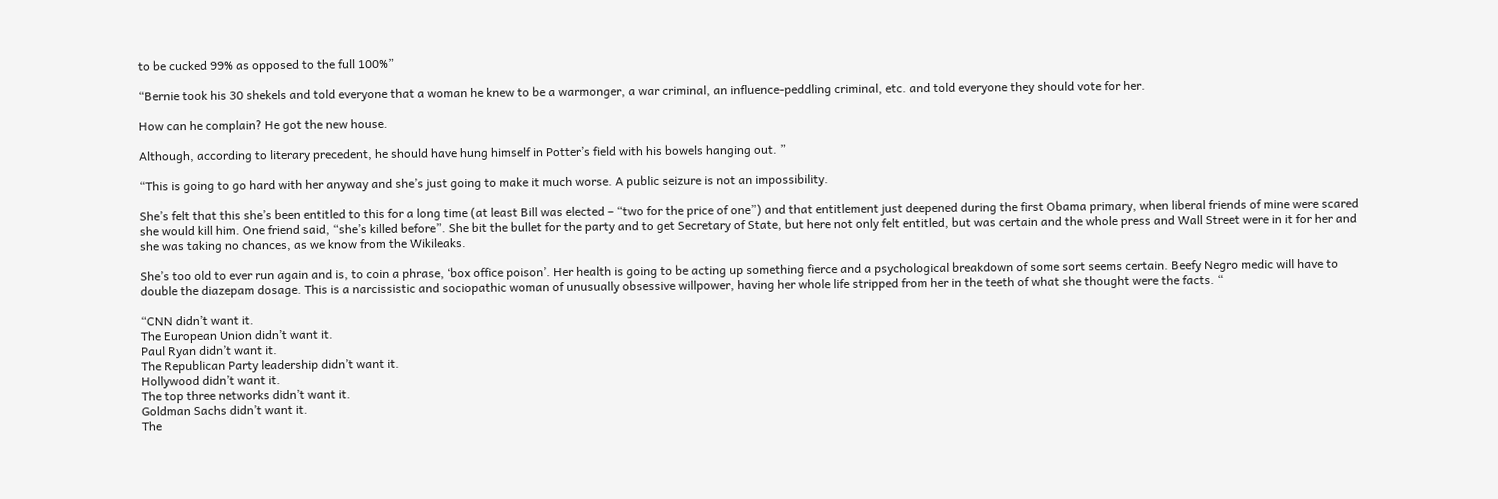to be cucked 99% as opposed to the full 100%”

“Bernie took his 30 shekels and told everyone that a woman he knew to be a warmonger, a war criminal, an influence-peddling criminal, etc. and told everyone they should vote for her.

How can he complain? He got the new house.

Although, according to literary precedent, he should have hung himself in Potter’s field with his bowels hanging out. ”

“This is going to go hard with her anyway and she’s just going to make it much worse. A public seizure is not an impossibility.

She’s felt that this she’s been entitled to this for a long time (at least Bill was elected – “two for the price of one”) and that entitlement just deepened during the first Obama primary, when liberal friends of mine were scared she would kill him. One friend said, “she’s killed before”. She bit the bullet for the party and to get Secretary of State, but here not only felt entitled, but was certain and the whole press and Wall Street were in it for her and she was taking no chances, as we know from the Wikileaks.

She’s too old to ever run again and is, to coin a phrase, ‘box office poison’. Her health is going to be acting up something fierce and a psychological breakdown of some sort seems certain. Beefy Negro medic will have to double the diazepam dosage. This is a narcissistic and sociopathic woman of unusually obsessive willpower, having her whole life stripped from her in the teeth of what she thought were the facts. “

“CNN didn’t want it.
The European Union didn’t want it.
Paul Ryan didn’t want it.
The Republican Party leadership didn’t want it.
Hollywood didn’t want it.
The top three networks didn’t want it.
Goldman Sachs didn’t want it.
The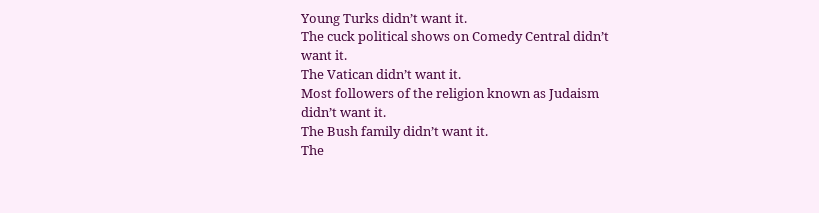Young Turks didn’t want it.
The cuck political shows on Comedy Central didn’t want it.
The Vatican didn’t want it.
Most followers of the religion known as Judaism didn’t want it.
The Bush family didn’t want it.
The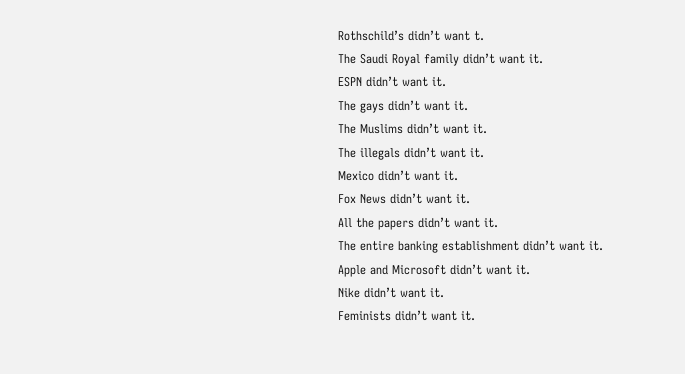Rothschild’s didn’t want t.
The Saudi Royal family didn’t want it.
ESPN didn’t want it.
The gays didn’t want it.
The Muslims didn’t want it.
The illegals didn’t want it.
Mexico didn’t want it.
Fox News didn’t want it.
All the papers didn’t want it.
The entire banking establishment didn’t want it.
Apple and Microsoft didn’t want it.
Nike didn’t want it.
Feminists didn’t want it.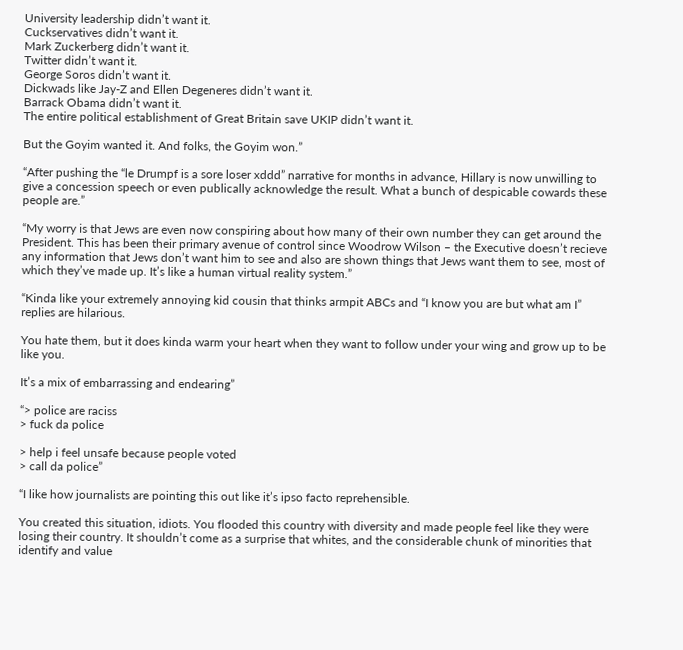University leadership didn’t want it.
Cuckservatives didn’t want it.
Mark Zuckerberg didn’t want it.
Twitter didn’t want it.
George Soros didn’t want it.
Dickwads like Jay-Z and Ellen Degeneres didn’t want it.
Barrack Obama didn’t want it.
The entire political establishment of Great Britain save UKIP didn’t want it.

But the Goyim wanted it. And folks, the Goyim won.”

“After pushing the “le Drumpf is a sore loser xddd” narrative for months in advance, Hillary is now unwilling to give a concession speech or even publically acknowledge the result. What a bunch of despicable cowards these people are.”

“My worry is that Jews are even now conspiring about how many of their own number they can get around the President. This has been their primary avenue of control since Woodrow Wilson – the Executive doesn’t recieve any information that Jews don’t want him to see and also are shown things that Jews want them to see, most of which they’ve made up. It’s like a human virtual reality system.”

“Kinda like your extremely annoying kid cousin that thinks armpit ABCs and “I know you are but what am I” replies are hilarious.

You hate them, but it does kinda warm your heart when they want to follow under your wing and grow up to be like you.

It’s a mix of embarrassing and endearing”

“> police are raciss
> fuck da police

> help i feel unsafe because people voted
> call da police”

“I like how journalists are pointing this out like it’s ipso facto reprehensible.

You created this situation, idiots. You flooded this country with diversity and made people feel like they were losing their country. It shouldn’t come as a surprise that whites, and the considerable chunk of minorities that identify and value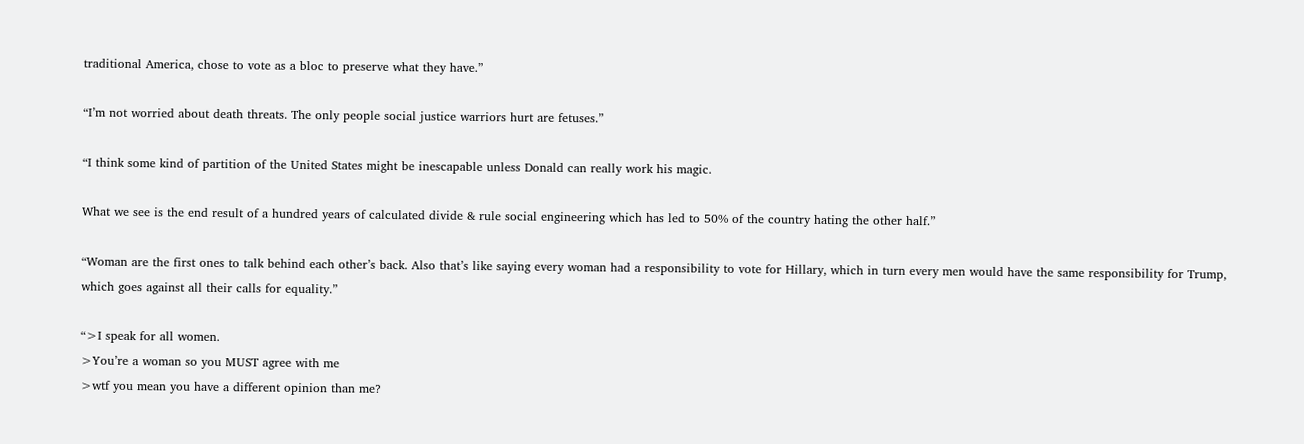traditional America, chose to vote as a bloc to preserve what they have.”

“I’m not worried about death threats. The only people social justice warriors hurt are fetuses.”

“I think some kind of partition of the United States might be inescapable unless Donald can really work his magic.

What we see is the end result of a hundred years of calculated divide & rule social engineering which has led to 50% of the country hating the other half.”

“Woman are the first ones to talk behind each other’s back. Also that’s like saying every woman had a responsibility to vote for Hillary, which in turn every men would have the same responsibility for Trump, which goes against all their calls for equality.”

“>I speak for all women.
>You’re a woman so you MUST agree with me
>wtf you mean you have a different opinion than me?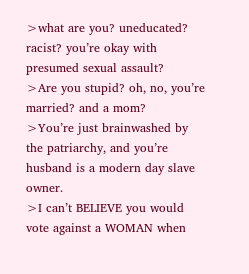>what are you? uneducated? racist? you’re okay with presumed sexual assault?
>Are you stupid? oh, no, you’re married? and a mom?
>You’re just brainwashed by the patriarchy, and you’re husband is a modern day slave owner.
>I can’t BELIEVE you would vote against a WOMAN when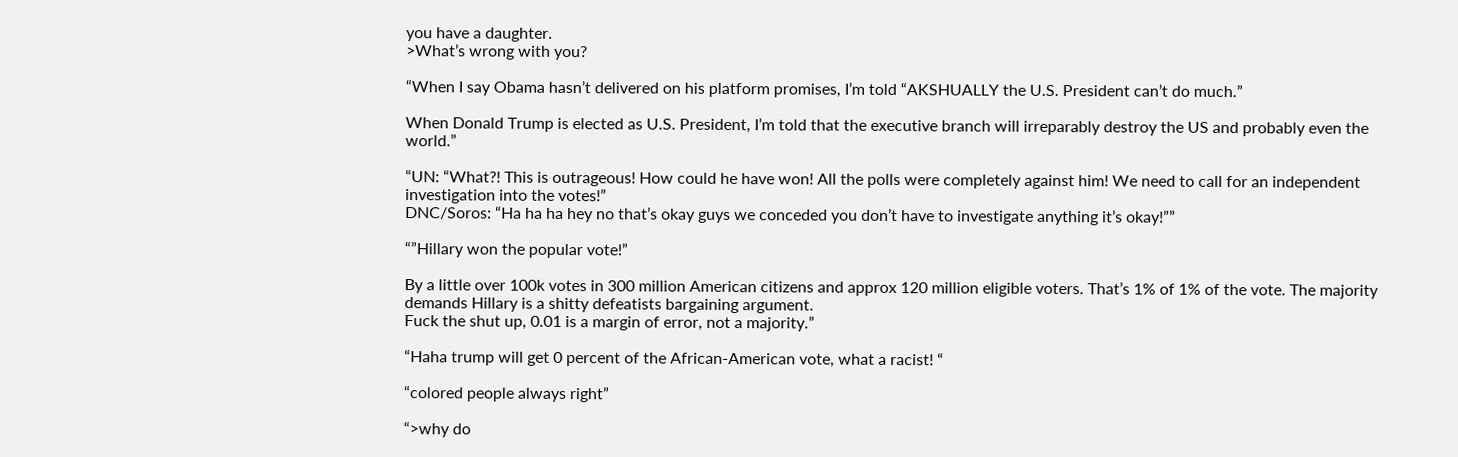you have a daughter.
>What’s wrong with you?

“When I say Obama hasn’t delivered on his platform promises, I’m told “AKSHUALLY the U.S. President can’t do much.”

When Donald Trump is elected as U.S. President, I’m told that the executive branch will irreparably destroy the US and probably even the world.”

“UN: “What?! This is outrageous! How could he have won! All the polls were completely against him! We need to call for an independent investigation into the votes!”
DNC/Soros: “Ha ha ha hey no that’s okay guys we conceded you don’t have to investigate anything it’s okay!””

“”Hillary won the popular vote!”

By a little over 100k votes in 300 million American citizens and approx 120 million eligible voters. That’s 1% of 1% of the vote. The majority demands Hillary is a shitty defeatists bargaining argument.
Fuck the shut up, 0.01 is a margin of error, not a majority.”

“Haha trump will get 0 percent of the African-American vote, what a racist! “

“colored people always right”

“>why do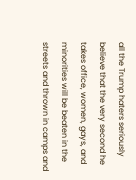all the Trump haters seriously believe that the very second he takes office, women, gays, and minorities will be beaten in the streets and thrown in camps and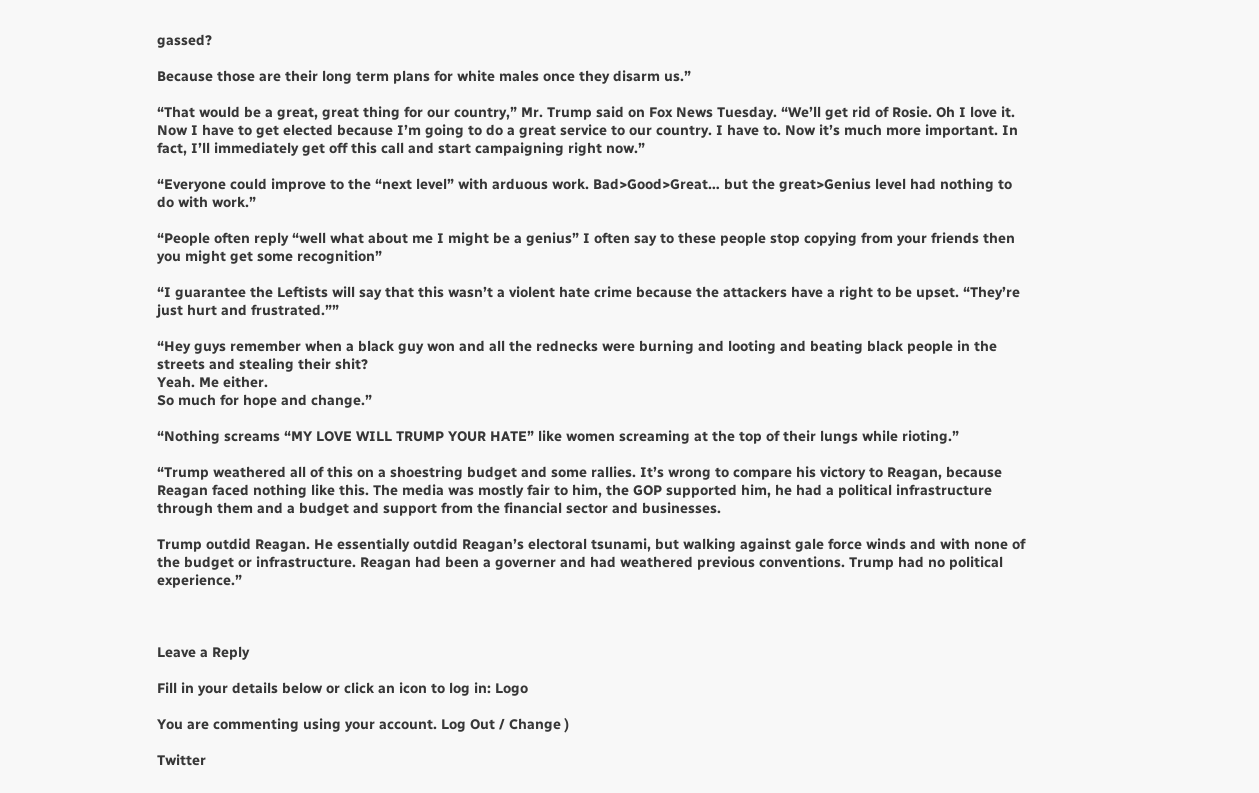gassed?

Because those are their long term plans for white males once they disarm us.”

“That would be a great, great thing for our country,” Mr. Trump said on Fox News Tuesday. “We’ll get rid of Rosie. Oh I love it. Now I have to get elected because I’m going to do a great service to our country. I have to. Now it’s much more important. In fact, I’ll immediately get off this call and start campaigning right now.”

“Everyone could improve to the “next level” with arduous work. Bad>Good>Great… but the great>Genius level had nothing to do with work.”

“People often reply “well what about me I might be a genius” I often say to these people stop copying from your friends then you might get some recognition”

“I guarantee the Leftists will say that this wasn’t a violent hate crime because the attackers have a right to be upset. “They’re just hurt and frustrated.””

“Hey guys remember when a black guy won and all the rednecks were burning and looting and beating black people in the streets and stealing their shit?
Yeah. Me either.
So much for hope and change.”

“Nothing screams “MY LOVE WILL TRUMP YOUR HATE” like women screaming at the top of their lungs while rioting.”

“Trump weathered all of this on a shoestring budget and some rallies. It’s wrong to compare his victory to Reagan, because Reagan faced nothing like this. The media was mostly fair to him, the GOP supported him, he had a political infrastructure through them and a budget and support from the financial sector and businesses.

Trump outdid Reagan. He essentially outdid Reagan’s electoral tsunami, but walking against gale force winds and with none of the budget or infrastructure. Reagan had been a governer and had weathered previous conventions. Trump had no political experience.”



Leave a Reply

Fill in your details below or click an icon to log in: Logo

You are commenting using your account. Log Out / Change )

Twitter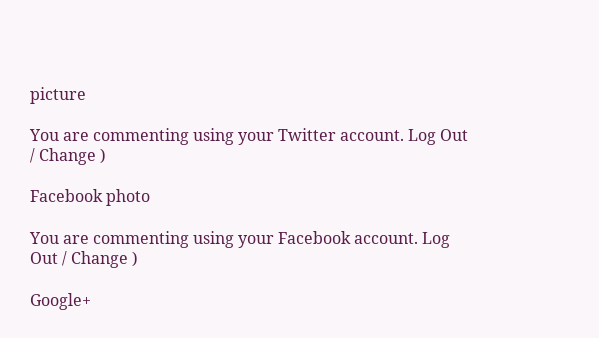picture

You are commenting using your Twitter account. Log Out / Change )

Facebook photo

You are commenting using your Facebook account. Log Out / Change )

Google+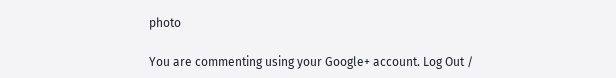photo

You are commenting using your Google+ account. Log Out /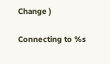Change )

Connecting to %s